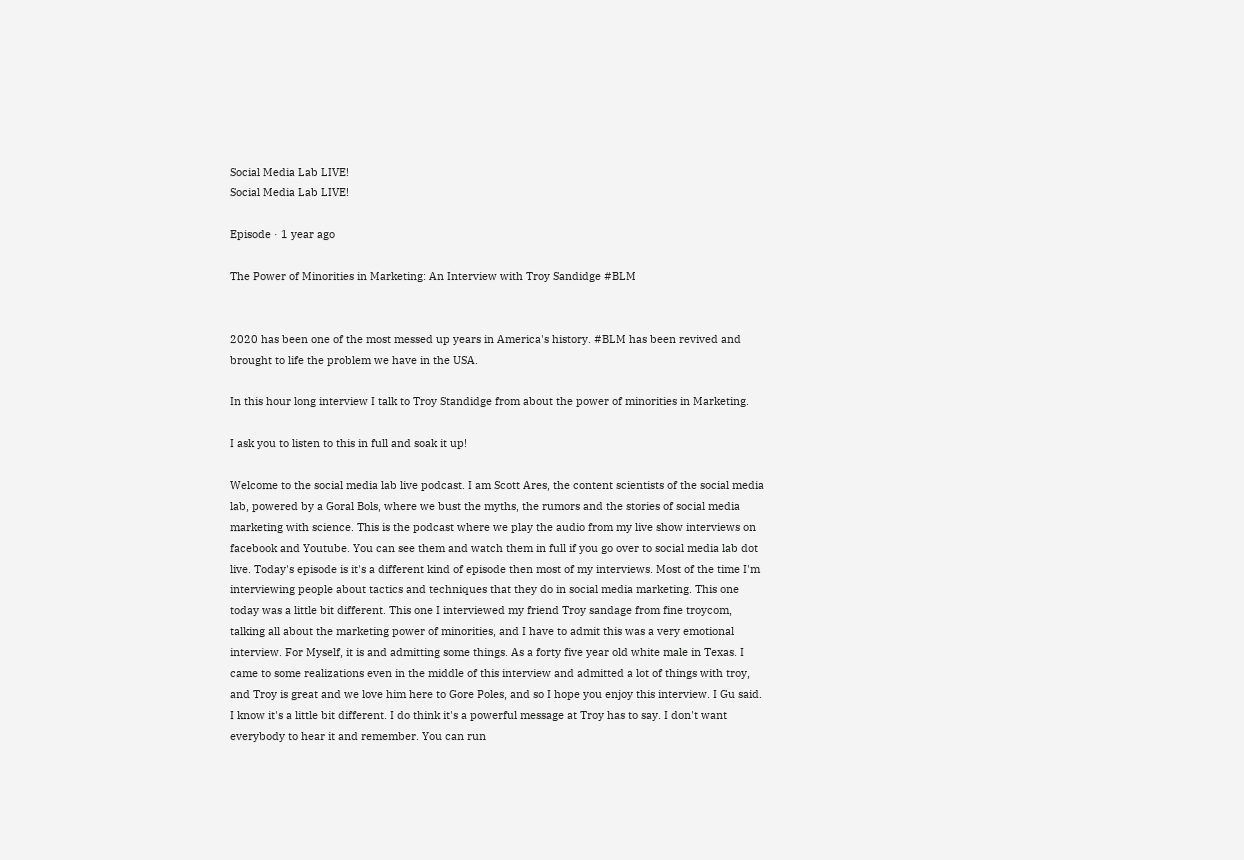Social Media Lab LIVE!
Social Media Lab LIVE!

Episode · 1 year ago

The Power of Minorities in Marketing: An Interview with Troy Sandidge #BLM


2020 has been one of the most messed up years in America's history. #BLM has been revived and brought to life the problem we have in the USA.

In this hour long interview I talk to Troy Standidge from about the power of minorities in Marketing.

I ask you to listen to this in full and soak it up!

Welcome to the social media lab live podcast. I am Scott Ares, the content scientists of the social media lab, powered by a Goral Bols, where we bust the myths, the rumors and the stories of social media marketing with science. This is the podcast where we play the audio from my live show interviews on facebook and Youtube. You can see them and watch them in full if you go over to social media lab dot live. Today's episode is it's a different kind of episode then most of my interviews. Most of the time I'm interviewing people about tactics and techniques that they do in social media marketing. This one today was a little bit different. This one I interviewed my friend Troy sandage from fine troycom, talking all about the marketing power of minorities, and I have to admit this was a very emotional interview. For Myself, it is and admitting some things. As a forty five year old white male in Texas. I came to some realizations even in the middle of this interview and admitted a lot of things with troy, and Troy is great and we love him here to Gore Poles, and so I hope you enjoy this interview. I Gu said. I know it's a little bit different. I do think it's a powerful message at Troy has to say. I don't want everybody to hear it and remember. You can run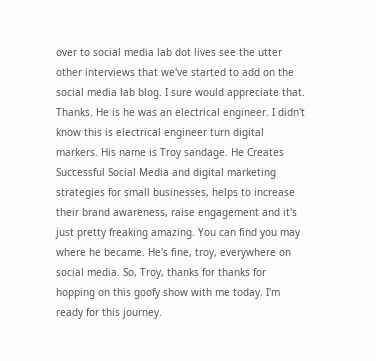over to social media lab dot lives see the utter other interviews that we've started to add on the social media lab blog. I sure would appreciate that. Thanks. He is he was an electrical engineer. I didn't know this is electrical engineer turn digital markers. His name is Troy sandage. He Creates Successful Social Media and digital marketing strategies for small businesses, helps to increase their brand awareness, raise engagement and it's just pretty freaking amazing. You can find you may where he became. He's fine, troy, everywhere on social media. So, Troy, thanks for thanks for hopping on this goofy show with me today. I'm ready for this journey.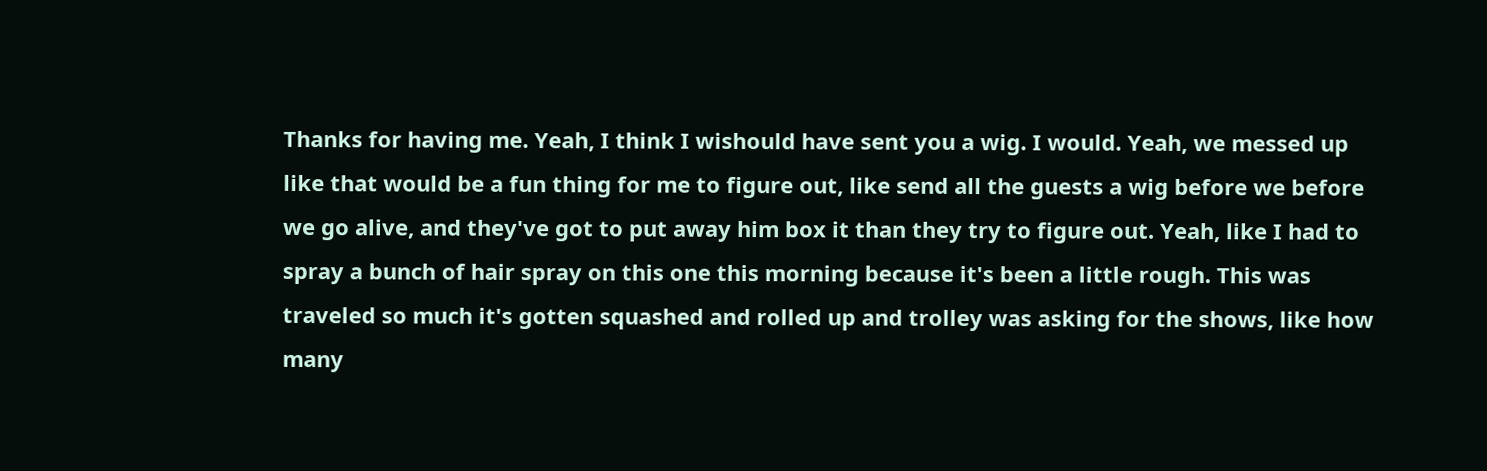Thanks for having me. Yeah, I think I wishould have sent you a wig. I would. Yeah, we messed up like that would be a fun thing for me to figure out, like send all the guests a wig before we before we go alive, and they've got to put away him box it than they try to figure out. Yeah, like I had to spray a bunch of hair spray on this one this morning because it's been a little rough. This was traveled so much it's gotten squashed and rolled up and trolley was asking for the shows, like how many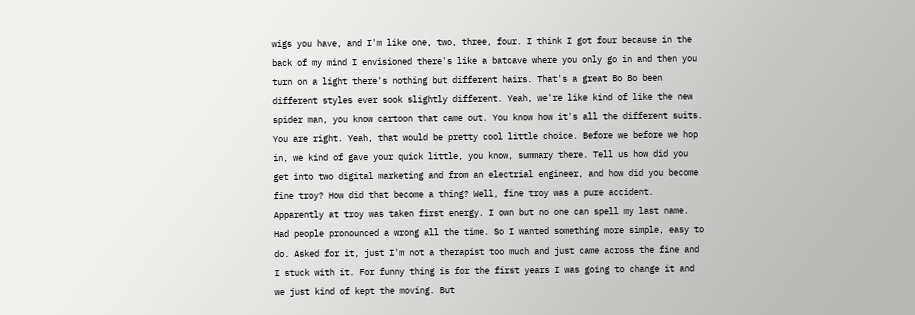wigs you have, and I'm like one, two, three, four. I think I got four because in the back of my mind I envisioned there's like a batcave where you only go in and then you turn on a light there's nothing but different hairs. That's a great Bo Bo been different styles ever sook slightly different. Yeah, we're like kind of like the new spider man, you know cartoon that came out. You know how it's all the different suits. You are right. Yeah, that would be pretty cool little choice. Before we before we hop in, we kind of gave your quick little, you know, summary there. Tell us how did you get into two digital marketing and from an electrial engineer, and how did you become fine troy? How did that become a thing? Well, fine troy was a pure accident. Apparently at troy was taken first energy. I own but no one can spell my last name. Had people pronounced a wrong all the time. So I wanted something more simple, easy to do. Asked for it, just I'm not a therapist too much and just came across the fine and I stuck with it. For funny thing is for the first years I was going to change it and we just kind of kept the moving. But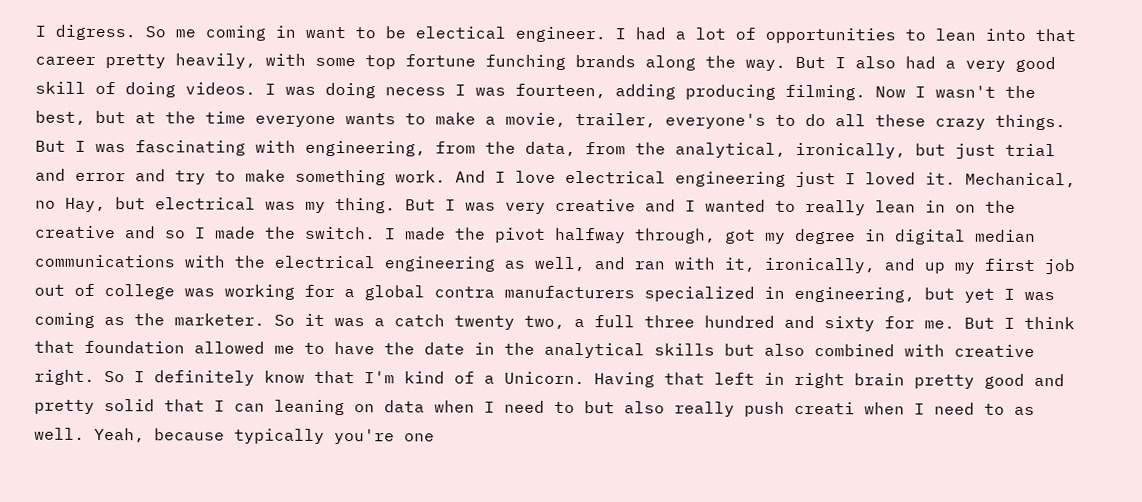I digress. So me coming in want to be electical engineer. I had a lot of opportunities to lean into that career pretty heavily, with some top fortune funching brands along the way. But I also had a very good skill of doing videos. I was doing necess I was fourteen, adding producing filming. Now I wasn't the best, but at the time everyone wants to make a movie, trailer, everyone's to do all these crazy things. But I was fascinating with engineering, from the data, from the analytical, ironically, but just trial and error and try to make something work. And I love electrical engineering just I loved it. Mechanical, no Hay, but electrical was my thing. But I was very creative and I wanted to really lean in on the creative and so I made the switch. I made the pivot halfway through, got my degree in digital median communications with the electrical engineering as well, and ran with it, ironically, and up my first job out of college was working for a global contra manufacturers specialized in engineering, but yet I was coming as the marketer. So it was a catch twenty two, a full three hundred and sixty for me. But I think that foundation allowed me to have the date in the analytical skills but also combined with creative right. So I definitely know that I'm kind of a Unicorn. Having that left in right brain pretty good and pretty solid that I can leaning on data when I need to but also really push creati when I need to as well. Yeah, because typically you're one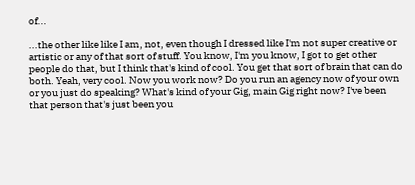of...

...the other like like I am, not, even though I dressed like I'm not super creative or artistic or any of that sort of stuff. You know, I'm you know, I got to get other people do that, but I think that's kind of cool. You get that sort of brain that can do both. Yeah, very cool. Now you work now? Do you run an agency now of your own or you just do speaking? What's kind of your Gig, main Gig right now? I've been that person that's just been you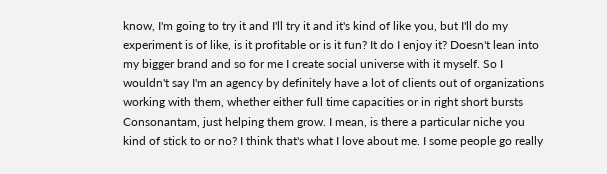know, I'm going to try it and I'll try it and it's kind of like you, but I'll do my experiment is of like, is it profitable or is it fun? It do I enjoy it? Doesn't lean into my bigger brand and so for me I create social universe with it myself. So I wouldn't say I'm an agency by definitely have a lot of clients out of organizations working with them, whether either full time capacities or in right short bursts Consonantam, just helping them grow. I mean, is there a particular niche you kind of stick to or no? I think that's what I love about me. I some people go really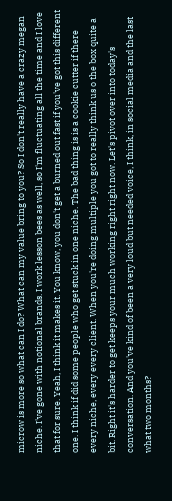microw is more so what can I do? What can my value bring to you? So I don't really have a crazy megan niche. I've gone with notional brands. I work lesson bees as well, so I'm fluctuating all the time and I love that for sure. Yeah, I think it makes it. You know, you don't get a burned out fast if you've got this different one. I think if did some people who get stuck in one niche. The bad thing is is a cookie cutter if there every niche, every every client. When you're doing multiple you got to really think us o the box quite a bit. Right it's harder to get keeps your much working right right now. Let's pivot over into today's conversation. And you've kind of been a very loud but needed voice, I think, in social media and the last what two months?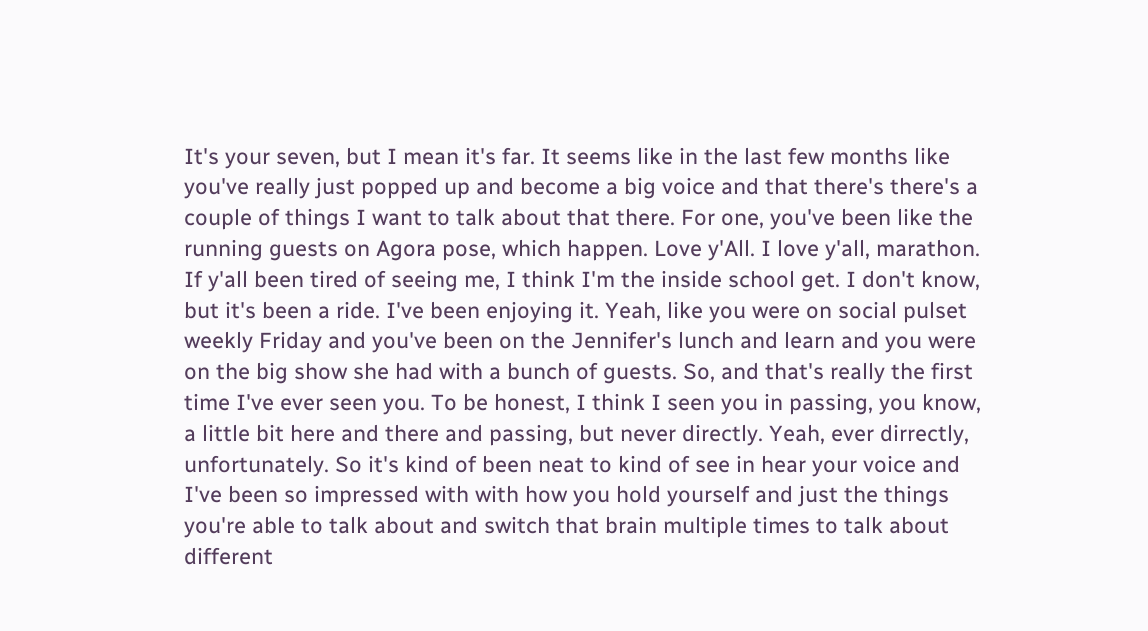It's your seven, but I mean it's far. It seems like in the last few months like you've really just popped up and become a big voice and that there's there's a couple of things I want to talk about that there. For one, you've been like the running guests on Agora pose, which happen. Love y'All. I love y'all, marathon. If y'all been tired of seeing me, I think I'm the inside school get. I don't know, but it's been a ride. I've been enjoying it. Yeah, like you were on social pulset weekly Friday and you've been on the Jennifer's lunch and learn and you were on the big show she had with a bunch of guests. So, and that's really the first time I've ever seen you. To be honest, I think I seen you in passing, you know, a little bit here and there and passing, but never directly. Yeah, ever dirrectly, unfortunately. So it's kind of been neat to kind of see in hear your voice and I've been so impressed with with how you hold yourself and just the things you're able to talk about and switch that brain multiple times to talk about different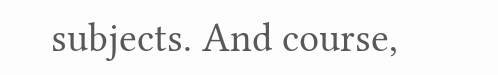subjects. And course,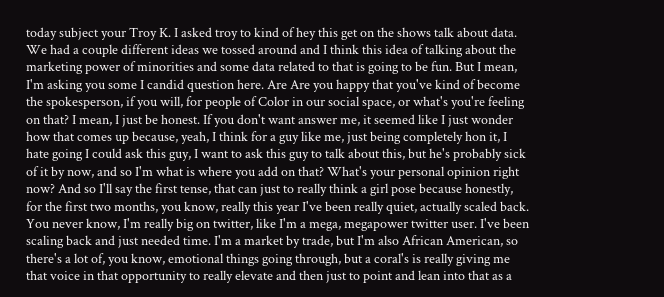today subject your Troy K. I asked troy to kind of hey this get on the shows talk about data. We had a couple different ideas we tossed around and I think this idea of talking about the marketing power of minorities and some data related to that is going to be fun. But I mean, I'm asking you some I candid question here. Are Are you happy that you've kind of become the spokesperson, if you will, for people of Color in our social space, or what's you're feeling on that? I mean, I just be honest. If you don't want answer me, it seemed like I just wonder how that comes up because, yeah, I think for a guy like me, just being completely hon it, I hate going I could ask this guy, I want to ask this guy to talk about this, but he's probably sick of it by now, and so I'm what is where you add on that? What's your personal opinion right now? And so I'll say the first tense, that can just to really think a girl pose because honestly, for the first two months, you know, really this year I've been really quiet, actually scaled back. You never know, I'm really big on twitter, like I'm a mega, megapower twitter user. I've been scaling back and just needed time. I'm a market by trade, but I'm also African American, so there's a lot of, you know, emotional things going through, but a coral's is really giving me that voice in that opportunity to really elevate and then just to point and lean into that as a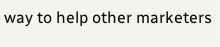way to help other marketers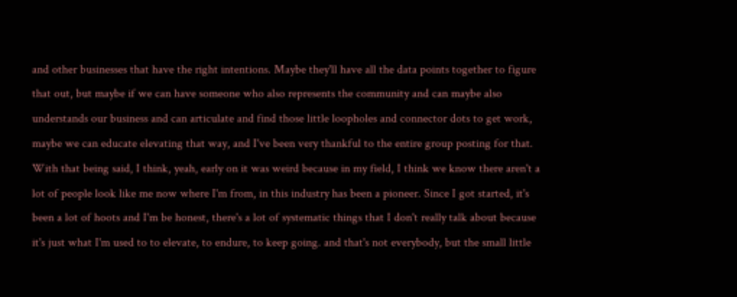and other businesses that have the right intentions. Maybe they'll have all the data points together to figure that out, but maybe if we can have someone who also represents the community and can maybe also understands our business and can articulate and find those little loopholes and connector dots to get work, maybe we can educate elevating that way, and I've been very thankful to the entire group posting for that. With that being said, I think, yeah, early on it was weird because in my field, I think we know there aren't a lot of people look like me now where I'm from, in this industry has been a pioneer. Since I got started, it's been a lot of hoots and I'm be honest, there's a lot of systematic things that I don't really talk about because it's just what I'm used to to elevate, to endure, to keep going. and that's not everybody, but the small little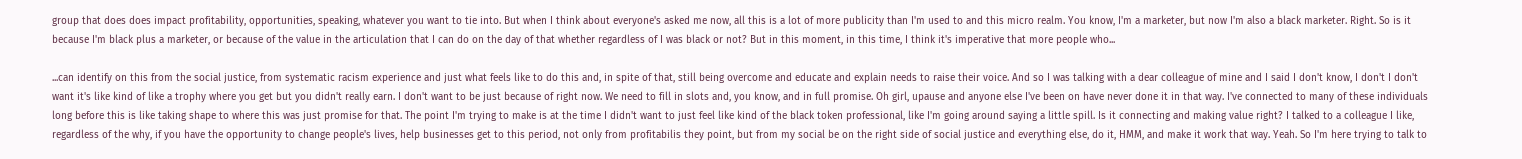group that does does impact profitability, opportunities, speaking, whatever you want to tie into. But when I think about everyone's asked me now, all this is a lot of more publicity than I'm used to and this micro realm. You know, I'm a marketer, but now I'm also a black marketer. Right. So is it because I'm black plus a marketer, or because of the value in the articulation that I can do on the day of that whether regardless of I was black or not? But in this moment, in this time, I think it's imperative that more people who...

...can identify on this from the social justice, from systematic racism experience and just what feels like to do this and, in spite of that, still being overcome and educate and explain needs to raise their voice. And so I was talking with a dear colleague of mine and I said I don't know, I don't I don't want it's like kind of like a trophy where you get but you didn't really earn. I don't want to be just because of right now. We need to fill in slots and, you know, and in full promise. Oh girl, upause and anyone else I've been on have never done it in that way. I've connected to many of these individuals long before this is like taking shape to where this was just promise for that. The point I'm trying to make is at the time I didn't want to just feel like kind of the black token professional, like I'm going around saying a little spill. Is it connecting and making value right? I talked to a colleague I like, regardless of the why, if you have the opportunity to change people's lives, help businesses get to this period, not only from profitabilis they point, but from my social be on the right side of social justice and everything else, do it, HMM, and make it work that way. Yeah. So I'm here trying to talk to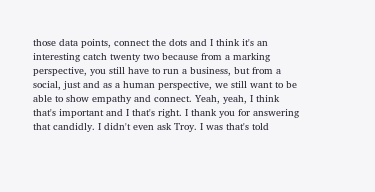those data points, connect the dots and I think it's an interesting catch twenty two because from a marking perspective, you still have to run a business, but from a social, just and as a human perspective, we still want to be able to show empathy and connect. Yeah, yeah, I think that's important and I that's right. I thank you for answering that candidly. I didn't even ask Troy. I was that's told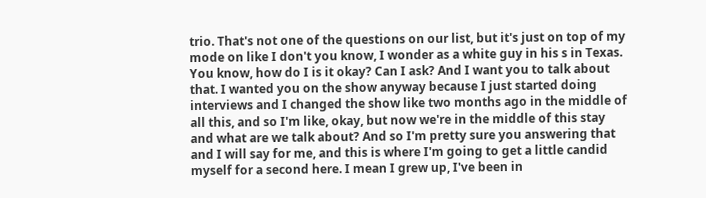trio. That's not one of the questions on our list, but it's just on top of my mode on like I don't you know, I wonder as a white guy in his s in Texas. You know, how do I is it okay? Can I ask? And I want you to talk about that. I wanted you on the show anyway because I just started doing interviews and I changed the show like two months ago in the middle of all this, and so I'm like, okay, but now we're in the middle of this stay and what are we talk about? And so I'm pretty sure you answering that and I will say for me, and this is where I'm going to get a little candid myself for a second here. I mean I grew up, I've been in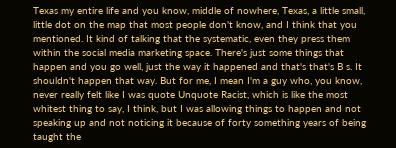Texas my entire life and you know, middle of nowhere, Texas, a little small, little dot on the map that most people don't know, and I think that you mentioned. It kind of talking that the systematic, even they press them within the social media marketing space. There's just some things that happen and you go well, just the way it happened and that's that's B s. It shouldn't happen that way. But for me, I mean I'm a guy who, you know, never really felt like I was quote Unquote Racist, which is like the most whitest thing to say, I think, but I was allowing things to happen and not speaking up and not noticing it because of forty something years of being taught the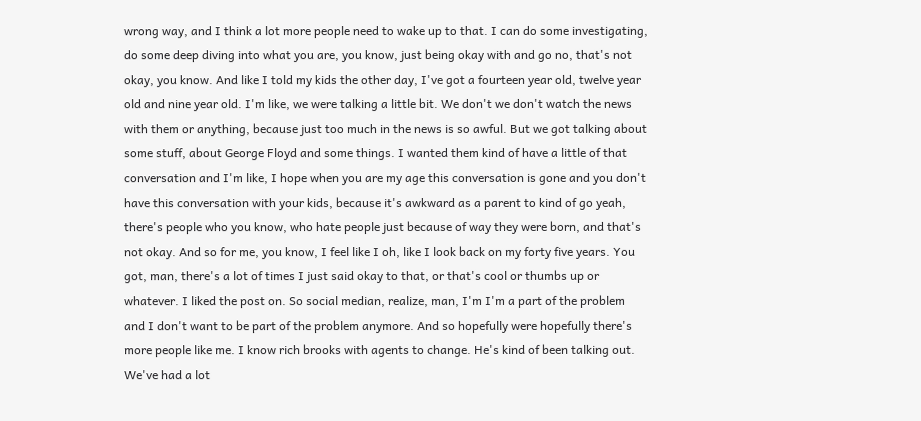wrong way, and I think a lot more people need to wake up to that. I can do some investigating, do some deep diving into what you are, you know, just being okay with and go no, that's not okay, you know. And like I told my kids the other day, I've got a fourteen year old, twelve year old and nine year old. I'm like, we were talking a little bit. We don't we don't watch the news with them or anything, because just too much in the news is so awful. But we got talking about some stuff, about George Floyd and some things. I wanted them kind of have a little of that conversation and I'm like, I hope when you are my age this conversation is gone and you don't have this conversation with your kids, because it's awkward as a parent to kind of go yeah, there's people who you know, who hate people just because of way they were born, and that's not okay. And so for me, you know, I feel like I oh, like I look back on my forty five years. You got, man, there's a lot of times I just said okay to that, or that's cool or thumbs up or whatever. I liked the post on. So social median, realize, man, I'm I'm a part of the problem and I don't want to be part of the problem anymore. And so hopefully were hopefully there's more people like me. I know rich brooks with agents to change. He's kind of been talking out. We've had a lot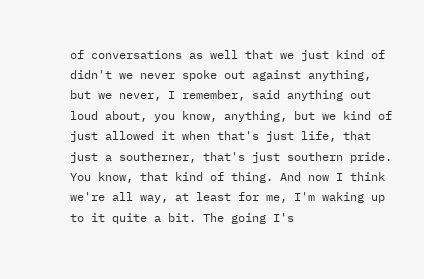of conversations as well that we just kind of didn't we never spoke out against anything, but we never, I remember, said anything out loud about, you know, anything, but we kind of just allowed it when that's just life, that just a southerner, that's just southern pride. You know, that kind of thing. And now I think we're all way, at least for me, I'm waking up to it quite a bit. The going I's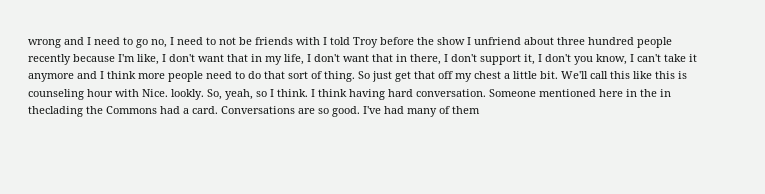wrong and I need to go no, I need to not be friends with I told Troy before the show I unfriend about three hundred people recently because I'm like, I don't want that in my life, I don't want that in there, I don't support it, I don't you know, I can't take it anymore and I think more people need to do that sort of thing. So just get that off my chest a little bit. We'll call this like this is counseling hour with Nice. lookly. So, yeah, so I think. I think having hard conversation. Someone mentioned here in the in theclading the Commons had a card. Conversations are so good. I've had many of them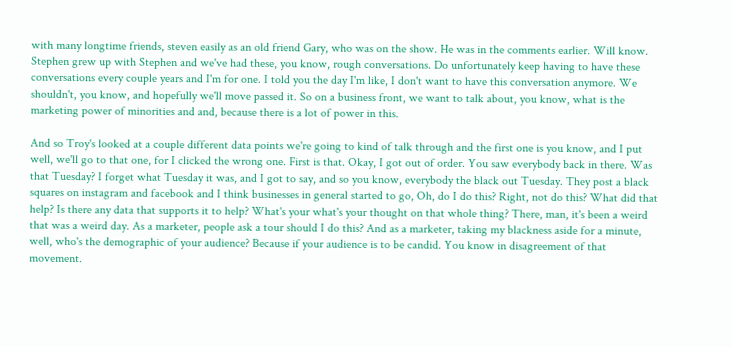with many longtime friends, steven easily as an old friend Gary, who was on the show. He was in the comments earlier. Will know. Stephen grew up with Stephen and we've had these, you know, rough conversations. Do unfortunately keep having to have these conversations every couple years and I'm for one. I told you the day I'm like, I don't want to have this conversation anymore. We shouldn't, you know, and hopefully we'll move passed it. So on a business front, we want to talk about, you know, what is the marketing power of minorities and and, because there is a lot of power in this.

And so Troy's looked at a couple different data points we're going to kind of talk through and the first one is you know, and I put well, we'll go to that one, for I clicked the wrong one. First is that. Okay, I got out of order. You saw everybody back in there. Was that Tuesday? I forget what Tuesday it was, and I got to say, and so you know, everybody the black out Tuesday. They post a black squares on instagram and facebook and I think businesses in general started to go, Oh, do I do this? Right, not do this? What did that help? Is there any data that supports it to help? What's your what's your thought on that whole thing? There, man, it's been a weird that was a weird day. As a marketer, people ask a tour should I do this? And as a marketer, taking my blackness aside for a minute, well, who's the demographic of your audience? Because if your audience is to be candid. You know in disagreement of that movement.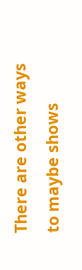There are other ways to maybe shows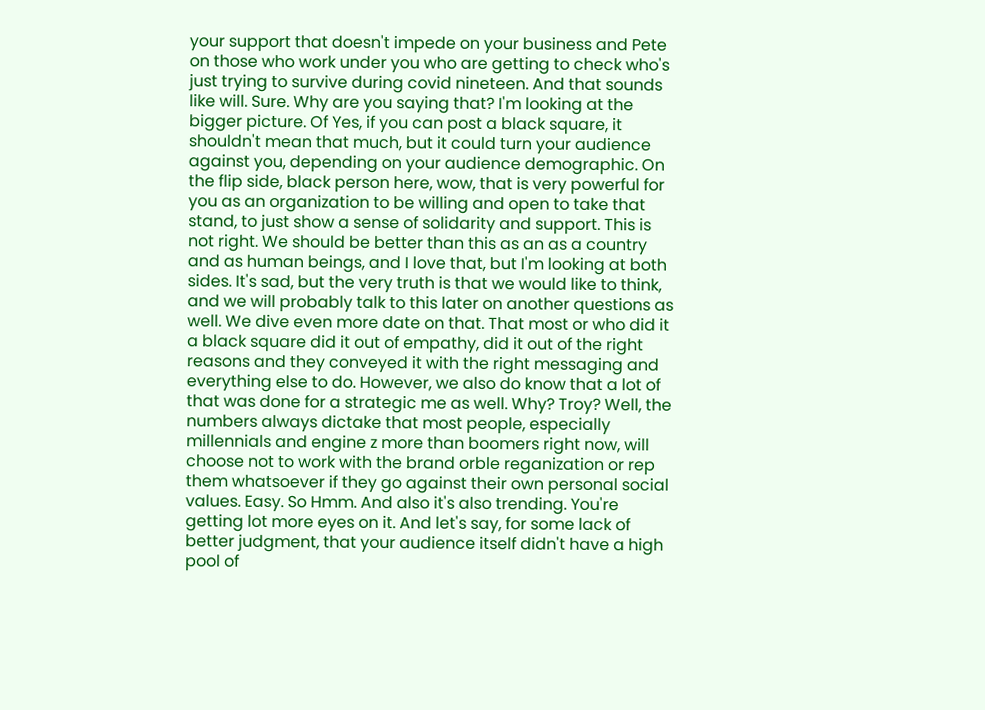your support that doesn't impede on your business and Pete on those who work under you who are getting to check who's just trying to survive during covid nineteen. And that sounds like will. Sure. Why are you saying that? I'm looking at the bigger picture. Of Yes, if you can post a black square, it shouldn't mean that much, but it could turn your audience against you, depending on your audience demographic. On the flip side, black person here, wow, that is very powerful for you as an organization to be willing and open to take that stand, to just show a sense of solidarity and support. This is not right. We should be better than this as an as a country and as human beings, and I love that, but I'm looking at both sides. It's sad, but the very truth is that we would like to think, and we will probably talk to this later on another questions as well. We dive even more date on that. That most or who did it a black square did it out of empathy, did it out of the right reasons and they conveyed it with the right messaging and everything else to do. However, we also do know that a lot of that was done for a strategic me as well. Why? Troy? Well, the numbers always dictake that most people, especially millennials and engine z more than boomers right now, will choose not to work with the brand orble reganization or rep them whatsoever if they go against their own personal social values. Easy. So Hmm. And also it's also trending. You're getting lot more eyes on it. And let's say, for some lack of better judgment, that your audience itself didn't have a high pool of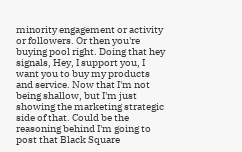minority engagement or activity or followers. Or then you're buying pool right. Doing that hey signals, Hey, I support you, I want you to buy my products and service. Now that I'm not being shallow, but I'm just showing the marketing strategic side of that. Could be the reasoning behind I'm going to post that Black Square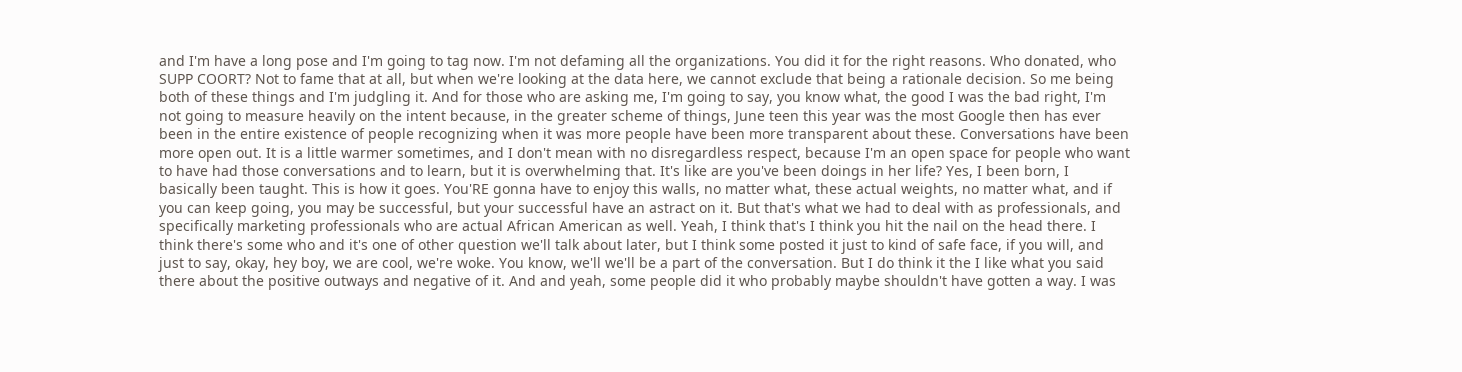and I'm have a long pose and I'm going to tag now. I'm not defaming all the organizations. You did it for the right reasons. Who donated, who SUPP COORT? Not to fame that at all, but when we're looking at the data here, we cannot exclude that being a rationale decision. So me being both of these things and I'm judgling it. And for those who are asking me, I'm going to say, you know what, the good I was the bad right, I'm not going to measure heavily on the intent because, in the greater scheme of things, June teen this year was the most Google then has ever been in the entire existence of people recognizing when it was more people have been more transparent about these. Conversations have been more open out. It is a little warmer sometimes, and I don't mean with no disregardless respect, because I'm an open space for people who want to have had those conversations and to learn, but it is overwhelming that. It's like are you've been doings in her life? Yes, I been born, I basically been taught. This is how it goes. You'RE gonna have to enjoy this walls, no matter what, these actual weights, no matter what, and if you can keep going, you may be successful, but your successful have an astract on it. But that's what we had to deal with as professionals, and specifically marketing professionals who are actual African American as well. Yeah, I think that's I think you hit the nail on the head there. I think there's some who and it's one of other question we'll talk about later, but I think some posted it just to kind of safe face, if you will, and just to say, okay, hey boy, we are cool, we're woke. You know, we'll we'll be a part of the conversation. But I do think it the I like what you said there about the positive outways and negative of it. And and yeah, some people did it who probably maybe shouldn't have gotten a way. I was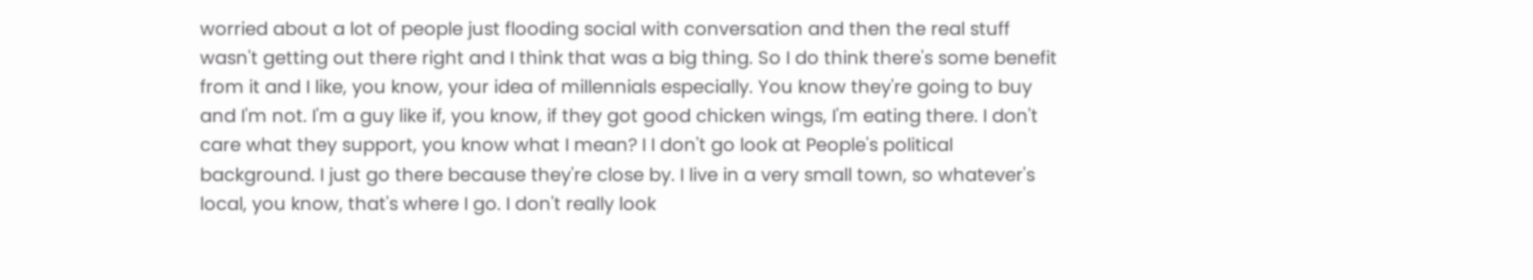worried about a lot of people just flooding social with conversation and then the real stuff wasn't getting out there right and I think that was a big thing. So I do think there's some benefit from it and I like, you know, your idea of millennials especially. You know they're going to buy and I'm not. I'm a guy like if, you know, if they got good chicken wings, I'm eating there. I don't care what they support, you know what I mean? I I don't go look at People's political background. I just go there because they're close by. I live in a very small town, so whatever's local, you know, that's where I go. I don't really look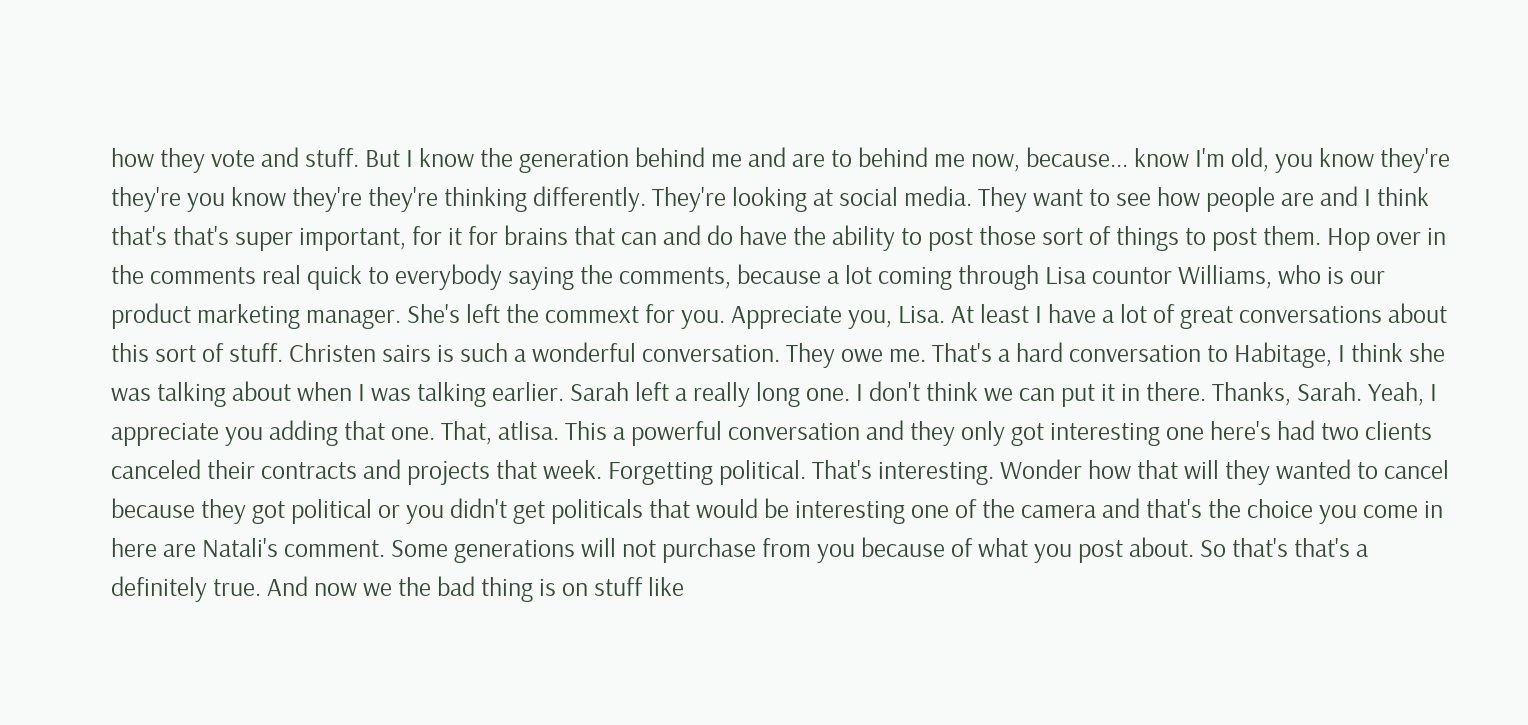how they vote and stuff. But I know the generation behind me and are to behind me now, because... know I'm old, you know they're they're you know they're they're thinking differently. They're looking at social media. They want to see how people are and I think that's that's super important, for it for brains that can and do have the ability to post those sort of things to post them. Hop over in the comments real quick to everybody saying the comments, because a lot coming through Lisa countor Williams, who is our product marketing manager. She's left the commext for you. Appreciate you, Lisa. At least I have a lot of great conversations about this sort of stuff. Christen sairs is such a wonderful conversation. They owe me. That's a hard conversation to Habitage, I think she was talking about when I was talking earlier. Sarah left a really long one. I don't think we can put it in there. Thanks, Sarah. Yeah, I appreciate you adding that one. That, atlisa. This a powerful conversation and they only got interesting one here's had two clients canceled their contracts and projects that week. Forgetting political. That's interesting. Wonder how that will they wanted to cancel because they got political or you didn't get politicals that would be interesting one of the camera and that's the choice you come in here are Natali's comment. Some generations will not purchase from you because of what you post about. So that's that's a definitely true. And now we the bad thing is on stuff like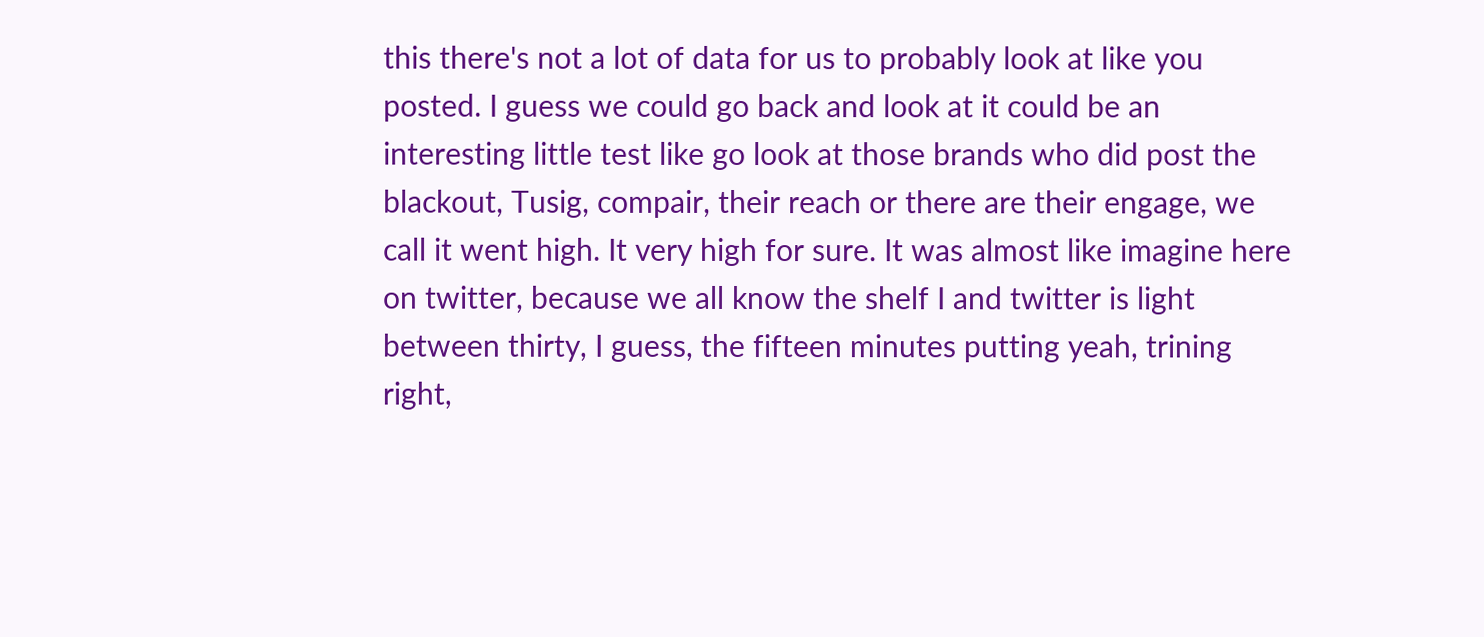this there's not a lot of data for us to probably look at like you posted. I guess we could go back and look at it could be an interesting little test like go look at those brands who did post the blackout, Tusig, compair, their reach or there are their engage, we call it went high. It very high for sure. It was almost like imagine here on twitter, because we all know the shelf I and twitter is light between thirty, I guess, the fifteen minutes putting yeah, trining right,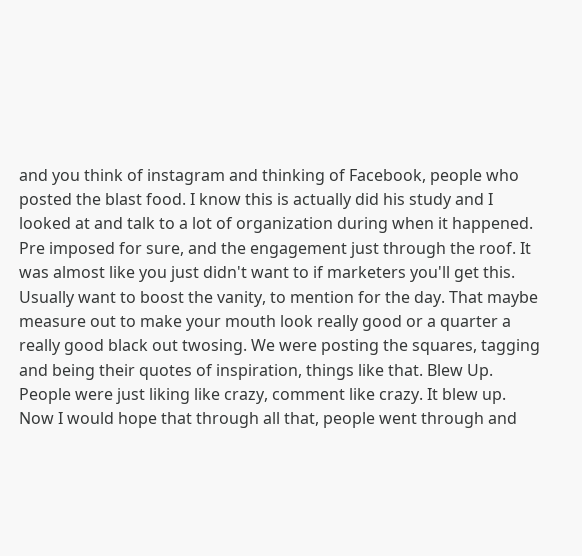and you think of instagram and thinking of Facebook, people who posted the blast food. I know this is actually did his study and I looked at and talk to a lot of organization during when it happened. Pre imposed for sure, and the engagement just through the roof. It was almost like you just didn't want to if marketers you'll get this. Usually want to boost the vanity, to mention for the day. That maybe measure out to make your mouth look really good or a quarter a really good black out twosing. We were posting the squares, tagging and being their quotes of inspiration, things like that. Blew Up. People were just liking like crazy, comment like crazy. It blew up. Now I would hope that through all that, people went through and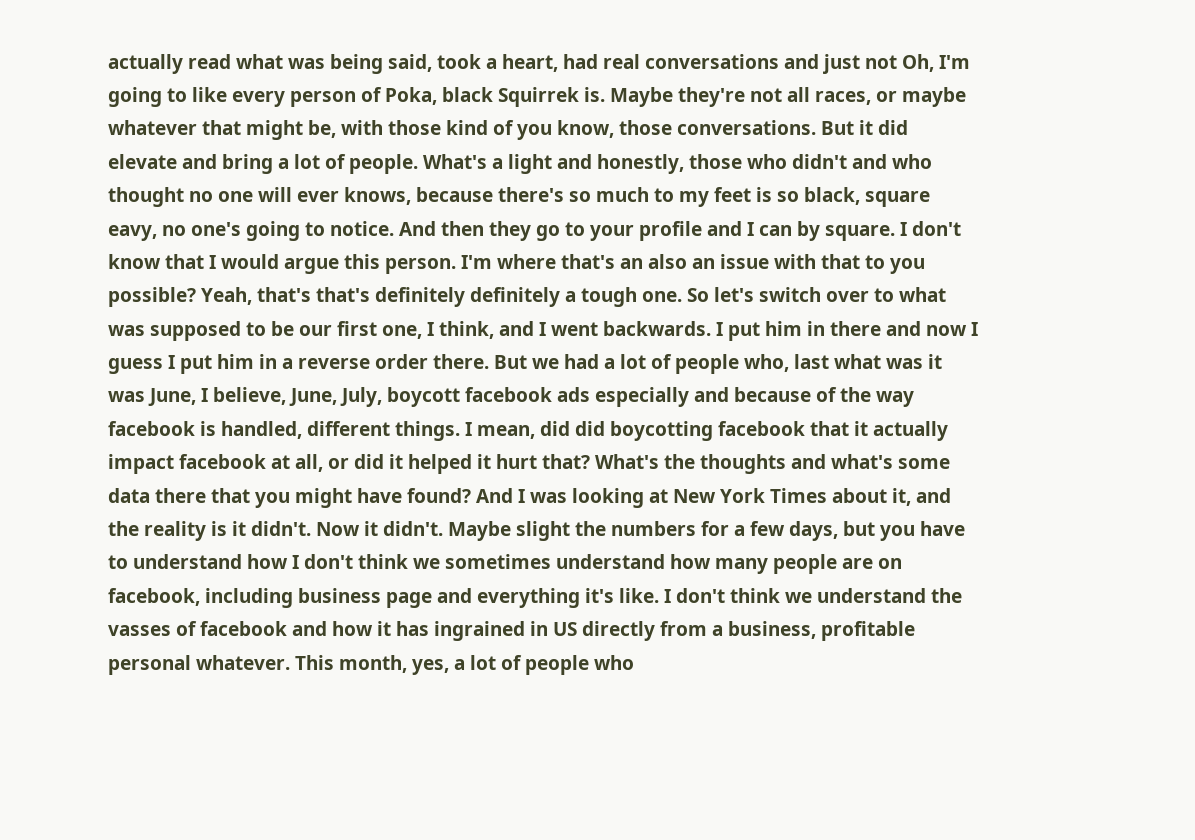actually read what was being said, took a heart, had real conversations and just not Oh, I'm going to like every person of Poka, black Squirrek is. Maybe they're not all races, or maybe whatever that might be, with those kind of you know, those conversations. But it did elevate and bring a lot of people. What's a light and honestly, those who didn't and who thought no one will ever knows, because there's so much to my feet is so black, square eavy, no one's going to notice. And then they go to your profile and I can by square. I don't know that I would argue this person. I'm where that's an also an issue with that to you possible? Yeah, that's that's definitely definitely a tough one. So let's switch over to what was supposed to be our first one, I think, and I went backwards. I put him in there and now I guess I put him in a reverse order there. But we had a lot of people who, last what was it was June, I believe, June, July, boycott facebook ads especially and because of the way facebook is handled, different things. I mean, did did boycotting facebook that it actually impact facebook at all, or did it helped it hurt that? What's the thoughts and what's some data there that you might have found? And I was looking at New York Times about it, and the reality is it didn't. Now it didn't. Maybe slight the numbers for a few days, but you have to understand how I don't think we sometimes understand how many people are on facebook, including business page and everything it's like. I don't think we understand the vasses of facebook and how it has ingrained in US directly from a business, profitable personal whatever. This month, yes, a lot of people who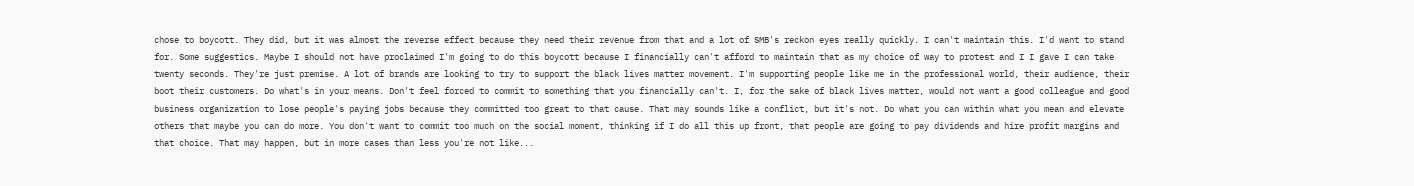chose to boycott. They did, but it was almost the reverse effect because they need their revenue from that and a lot of SMB's reckon eyes really quickly. I can't maintain this. I'd want to stand for. Some suggestics. Maybe I should not have proclaimed I'm going to do this boycott because I financially can't afford to maintain that as my choice of way to protest and I I gave I can take twenty seconds. They're just premise. A lot of brands are looking to try to support the black lives matter movement. I'm supporting people like me in the professional world, their audience, their boot their customers. Do what's in your means. Don't feel forced to commit to something that you financially can't. I, for the sake of black lives matter, would not want a good colleague and good business organization to lose people's paying jobs because they committed too great to that cause. That may sounds like a conflict, but it's not. Do what you can within what you mean and elevate others that maybe you can do more. You don't want to commit too much on the social moment, thinking if I do all this up front, that people are going to pay dividends and hire profit margins and that choice. That may happen, but in more cases than less you're not like...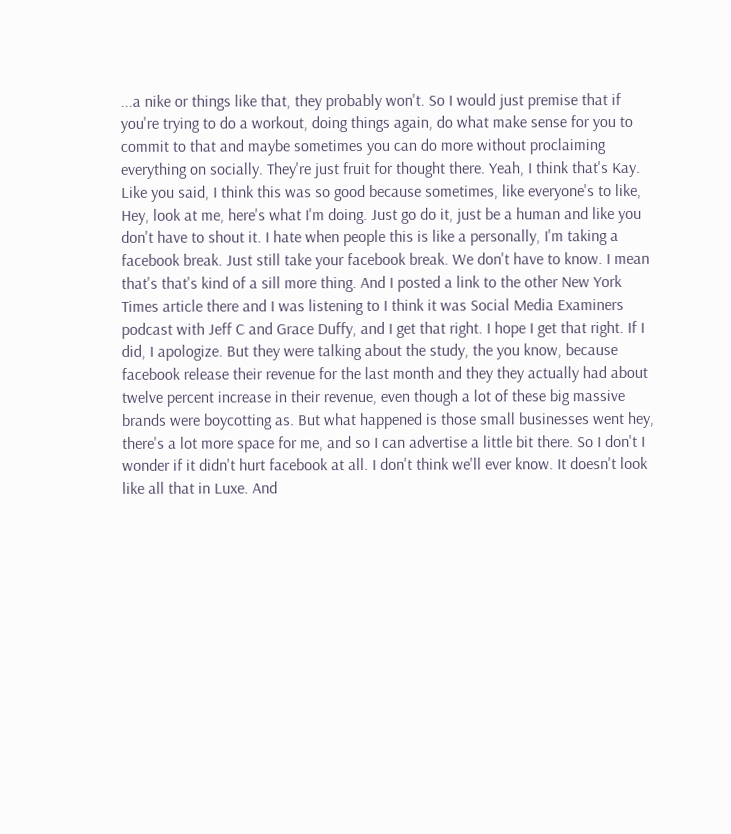...a nike or things like that, they probably won't. So I would just premise that if you're trying to do a workout, doing things again, do what make sense for you to commit to that and maybe sometimes you can do more without proclaiming everything on socially. They're just fruit for thought there. Yeah, I think that's Kay. Like you said, I think this was so good because sometimes, like everyone's to like, Hey, look at me, here's what I'm doing. Just go do it, just be a human and like you don't have to shout it. I hate when people this is like a personally, I'm taking a facebook break. Just still take your facebook break. We don't have to know. I mean that's that's kind of a sill more thing. And I posted a link to the other New York Times article there and I was listening to I think it was Social Media Examiners podcast with Jeff C and Grace Duffy, and I get that right. I hope I get that right. If I did, I apologize. But they were talking about the study, the you know, because facebook release their revenue for the last month and they they actually had about twelve percent increase in their revenue, even though a lot of these big massive brands were boycotting as. But what happened is those small businesses went hey, there's a lot more space for me, and so I can advertise a little bit there. So I don't I wonder if it didn't hurt facebook at all. I don't think we'll ever know. It doesn't look like all that in Luxe. And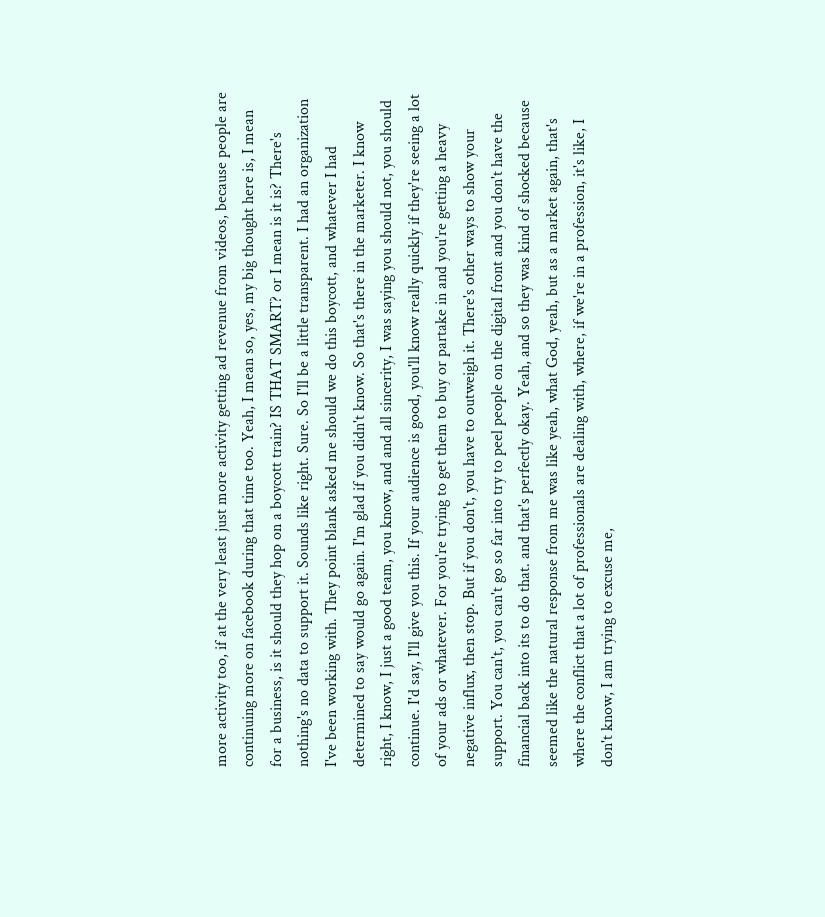more activity too, if at the very least just more activity getting ad revenue from videos, because people are continuing more on facebook during that time too. Yeah, I mean so, yes, my big thought here is, I mean for a business, is it should they hop on a boycott train? IS THAT SMART? or I mean is it is? There's nothing's no data to support it. Sounds like right. Sure. So I'll be a little transparent. I had an organization I've been working with. They point blank asked me should we do this boycott, and whatever I had determined to say would go again. I'm glad if you didn't know. So that's there in the marketer. I know right, I know, I just a good team, you know, and and all sincerity, I was saying you should not, you should continue. I'd say, I'll give you this. If your audience is good, you'll know really quickly if they're seeing a lot of your ads or whatever. For you're trying to get them to buy or partake in and you're getting a heavy negative influx, then stop. But if you don't, you have to outweigh it. There's other ways to show your support. You can't, you can't go so far into try to peel people on the digital front and you don't have the financial back into its to do that. and that's perfectly okay. Yeah, and so they was kind of shocked because seemed like the natural response from me was like yeah, what God, yeah, but as a market again, that's where the conflict that a lot of professionals are dealing with, where, if we're in a profession, it's like, I don't know, I am trying to excuse me,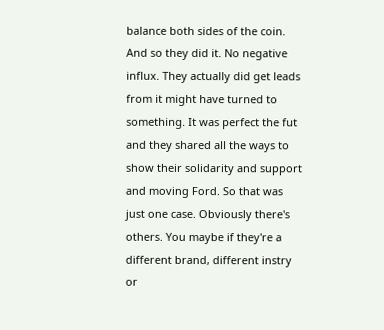balance both sides of the coin. And so they did it. No negative influx. They actually did get leads from it might have turned to something. It was perfect the fut and they shared all the ways to show their solidarity and support and moving Ford. So that was just one case. Obviously there's others. You maybe if they're a different brand, different instry or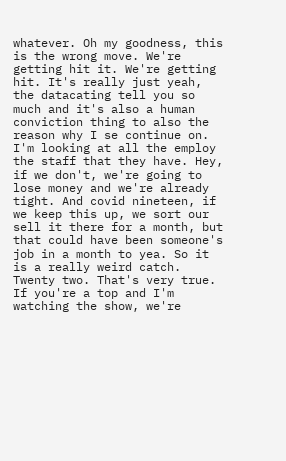whatever. Oh my goodness, this is the wrong move. We're getting hit it. We're getting hit. It's really just yeah, the datacating tell you so much and it's also a human conviction thing to also the reason why I se continue on. I'm looking at all the employ the staff that they have. Hey, if we don't, we're going to lose money and we're already tight. And covid nineteen, if we keep this up, we sort our sell it there for a month, but that could have been someone's job in a month to yea. So it is a really weird catch. Twenty two. That's very true. If you're a top and I'm watching the show, we're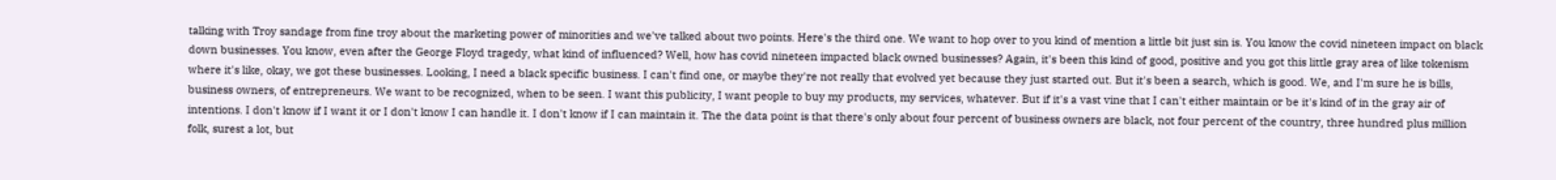talking with Troy sandage from fine troy about the marketing power of minorities and we've talked about two points. Here's the third one. We want to hop over to you kind of mention a little bit just sin is. You know the covid nineteen impact on black down businesses. You know, even after the George Floyd tragedy, what kind of influenced? Well, how has covid nineteen impacted black owned businesses? Again, it's been this kind of good, positive and you got this little gray area of like tokenism where it's like, okay, we got these businesses. Looking, I need a black specific business. I can't find one, or maybe they're not really that evolved yet because they just started out. But it's been a search, which is good. We, and I'm sure he is bills, business owners, of entrepreneurs. We want to be recognized, when to be seen. I want this publicity, I want people to buy my products, my services, whatever. But if it's a vast vine that I can't either maintain or be it's kind of in the gray air of intentions. I don't know if I want it or I don't know I can handle it. I don't know if I can maintain it. The the data point is that there's only about four percent of business owners are black, not four percent of the country, three hundred plus million folk, surest a lot, but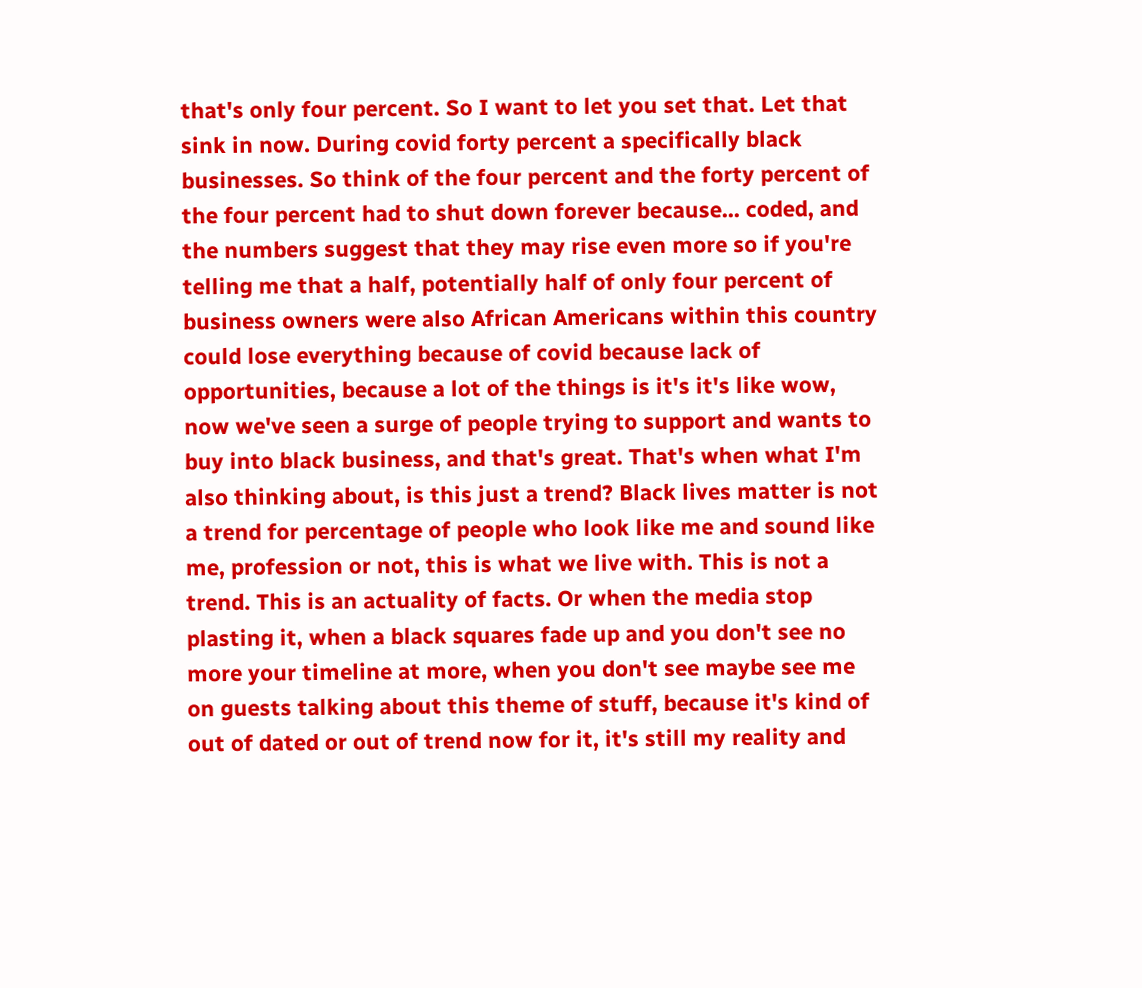that's only four percent. So I want to let you set that. Let that sink in now. During covid forty percent a specifically black businesses. So think of the four percent and the forty percent of the four percent had to shut down forever because... coded, and the numbers suggest that they may rise even more so if you're telling me that a half, potentially half of only four percent of business owners were also African Americans within this country could lose everything because of covid because lack of opportunities, because a lot of the things is it's it's like wow, now we've seen a surge of people trying to support and wants to buy into black business, and that's great. That's when what I'm also thinking about, is this just a trend? Black lives matter is not a trend for percentage of people who look like me and sound like me, profession or not, this is what we live with. This is not a trend. This is an actuality of facts. Or when the media stop plasting it, when a black squares fade up and you don't see no more your timeline at more, when you don't see maybe see me on guests talking about this theme of stuff, because it's kind of out of dated or out of trend now for it, it's still my reality and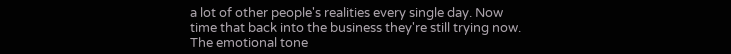a lot of other people's realities every single day. Now time that back into the business they're still trying now. The emotional tone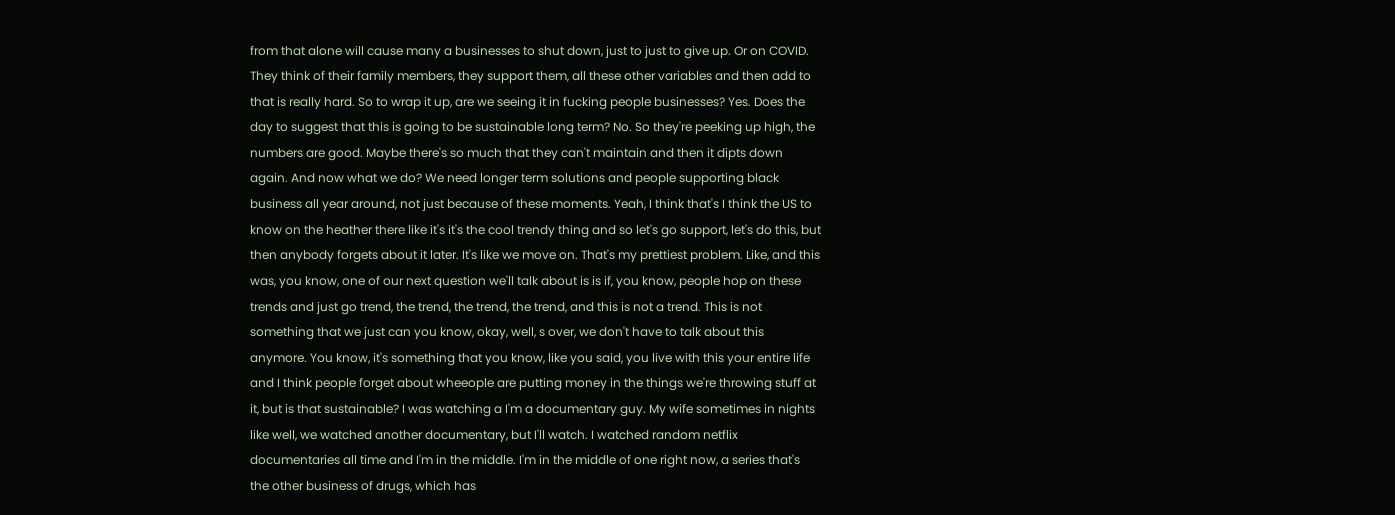from that alone will cause many a businesses to shut down, just to just to give up. Or on COVID. They think of their family members, they support them, all these other variables and then add to that is really hard. So to wrap it up, are we seeing it in fucking people businesses? Yes. Does the day to suggest that this is going to be sustainable long term? No. So they're peeking up high, the numbers are good. Maybe there's so much that they can't maintain and then it dipts down again. And now what we do? We need longer term solutions and people supporting black business all year around, not just because of these moments. Yeah, I think that's I think the US to know on the heather there like it's it's the cool trendy thing and so let's go support, let's do this, but then anybody forgets about it later. It's like we move on. That's my prettiest problem. Like, and this was, you know, one of our next question we'll talk about is is if, you know, people hop on these trends and just go trend, the trend, the trend, the trend, and this is not a trend. This is not something that we just can you know, okay, well, s over, we don't have to talk about this anymore. You know, it's something that you know, like you said, you live with this your entire life and I think people forget about wheeople are putting money in the things we're throwing stuff at it, but is that sustainable? I was watching a I'm a documentary guy. My wife sometimes in nights like well, we watched another documentary, but I'll watch. I watched random netflix documentaries all time and I'm in the middle. I'm in the middle of one right now, a series that's the other business of drugs, which has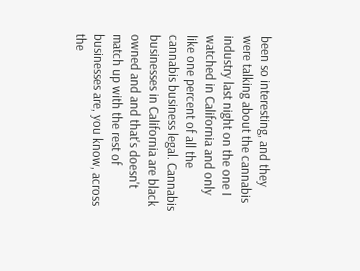been so interesting, and they were talking about the cannabis industry last night on the one I watched in California and only like one percent of all the cannabis business legal. Cannabis businesses in California are black owned and and that's doesn't match up with the rest of businesses are, you know, across the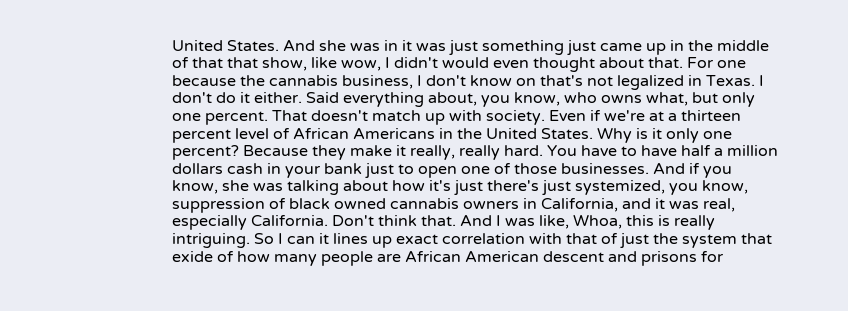United States. And she was in it was just something just came up in the middle of that that show, like wow, I didn't would even thought about that. For one because the cannabis business, I don't know on that's not legalized in Texas. I don't do it either. Said everything about, you know, who owns what, but only one percent. That doesn't match up with society. Even if we're at a thirteen percent level of African Americans in the United States. Why is it only one percent? Because they make it really, really hard. You have to have half a million dollars cash in your bank just to open one of those businesses. And if you know, she was talking about how it's just there's just systemized, you know, suppression of black owned cannabis owners in California, and it was real, especially California. Don't think that. And I was like, Whoa, this is really intriguing. So I can it lines up exact correlation with that of just the system that exide of how many people are African American descent and prisons for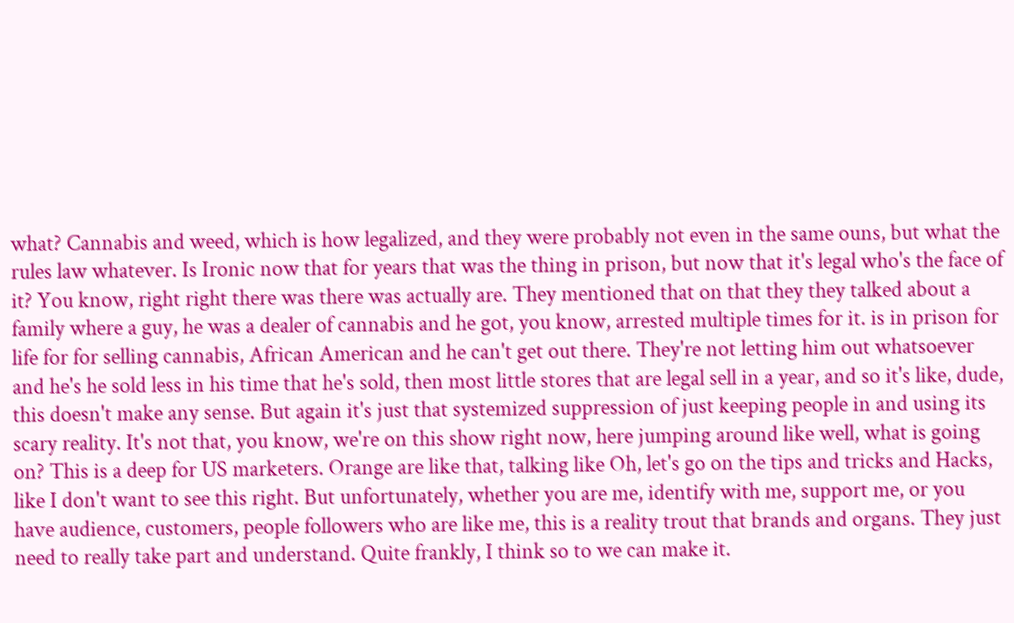what? Cannabis and weed, which is how legalized, and they were probably not even in the same ouns, but what the rules law whatever. Is Ironic now that for years that was the thing in prison, but now that it's legal who's the face of it? You know, right right there was there was actually are. They mentioned that on that they they talked about a family where a guy, he was a dealer of cannabis and he got, you know, arrested multiple times for it. is in prison for life for for selling cannabis, African American and he can't get out there. They're not letting him out whatsoever and he's he sold less in his time that he's sold, then most little stores that are legal sell in a year, and so it's like, dude, this doesn't make any sense. But again it's just that systemized suppression of just keeping people in and using its scary reality. It's not that, you know, we're on this show right now, here jumping around like well, what is going on? This is a deep for US marketers. Orange are like that, talking like Oh, let's go on the tips and tricks and Hacks, like I don't want to see this right. But unfortunately, whether you are me, identify with me, support me, or you have audience, customers, people followers who are like me, this is a reality trout that brands and organs. They just need to really take part and understand. Quite frankly, I think so to we can make it.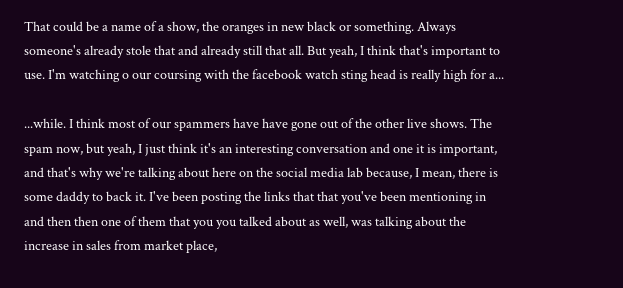That could be a name of a show, the oranges in new black or something. Always someone's already stole that and already still that all. But yeah, I think that's important to use. I'm watching o our coursing with the facebook watch sting head is really high for a...

...while. I think most of our spammers have have gone out of the other live shows. The spam now, but yeah, I just think it's an interesting conversation and one it is important, and that's why we're talking about here on the social media lab because, I mean, there is some daddy to back it. I've been posting the links that that you've been mentioning in and then then one of them that you you talked about as well, was talking about the increase in sales from market place,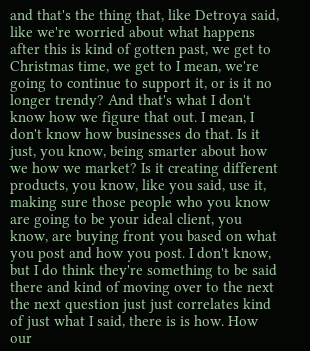and that's the thing that, like Detroya said, like we're worried about what happens after this is kind of gotten past, we get to Christmas time, we get to I mean, we're going to continue to support it, or is it no longer trendy? And that's what I don't know how we figure that out. I mean, I don't know how businesses do that. Is it just, you know, being smarter about how we how we market? Is it creating different products, you know, like you said, use it, making sure those people who you know are going to be your ideal client, you know, are buying front you based on what you post and how you post. I don't know, but I do think they're something to be said there and kind of moving over to the next the next question just just correlates kind of just what I said, there is is how. How our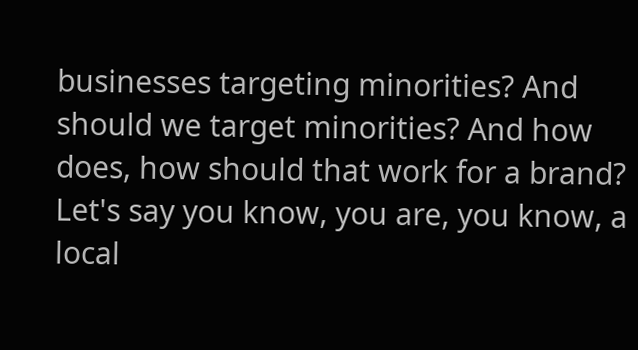businesses targeting minorities? And should we target minorities? And how does, how should that work for a brand? Let's say you know, you are, you know, a local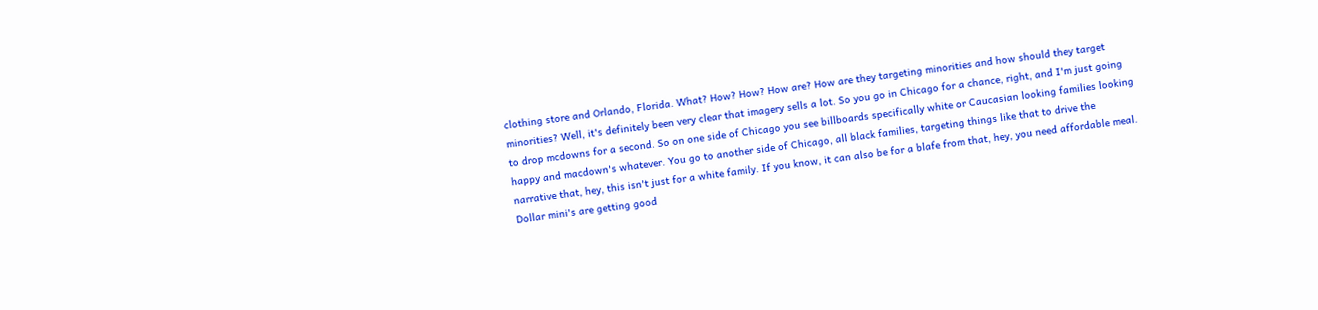clothing store and Orlando, Florida. What? How? How? How are? How are they targeting minorities and how should they target minorities? Well, it's definitely been very clear that imagery sells a lot. So you go in Chicago for a chance, right, and I'm just going to drop mcdowns for a second. So on one side of Chicago you see billboards specifically white or Caucasian looking families looking happy and macdown's whatever. You go to another side of Chicago, all black families, targeting things like that to drive the narrative that, hey, this isn't just for a white family. If you know, it can also be for a blafe from that, hey, you need affordable meal. Dollar mini's are getting good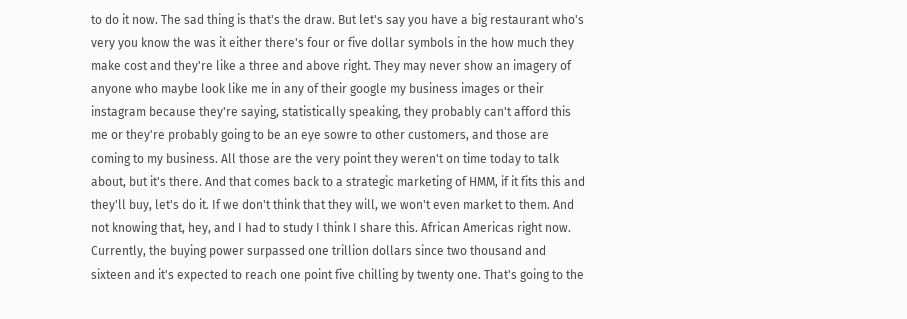to do it now. The sad thing is that's the draw. But let's say you have a big restaurant who's very you know the was it either there's four or five dollar symbols in the how much they make cost and they're like a three and above right. They may never show an imagery of anyone who maybe look like me in any of their google my business images or their instagram because they're saying, statistically speaking, they probably can't afford this me or they're probably going to be an eye sowre to other customers, and those are coming to my business. All those are the very point they weren't on time today to talk about, but it's there. And that comes back to a strategic marketing of HMM, if it fits this and they'll buy, let's do it. If we don't think that they will, we won't even market to them. And not knowing that, hey, and I had to study I think I share this. African Americas right now. Currently, the buying power surpassed one trillion dollars since two thousand and sixteen and it's expected to reach one point five chilling by twenty one. That's going to the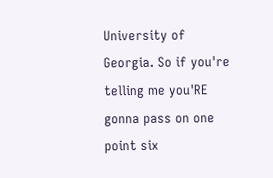University of Georgia. So if you're telling me you'RE gonna pass on one point six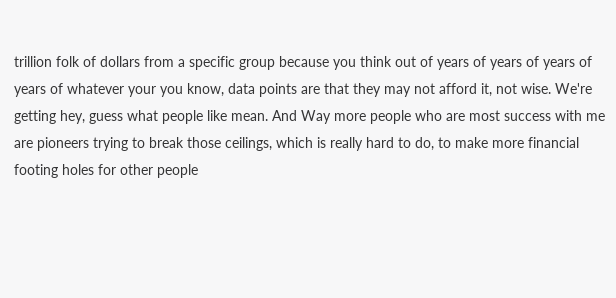trillion folk of dollars from a specific group because you think out of years of years of years of years of whatever your you know, data points are that they may not afford it, not wise. We're getting hey, guess what people like mean. And Way more people who are most success with me are pioneers trying to break those ceilings, which is really hard to do, to make more financial footing holes for other people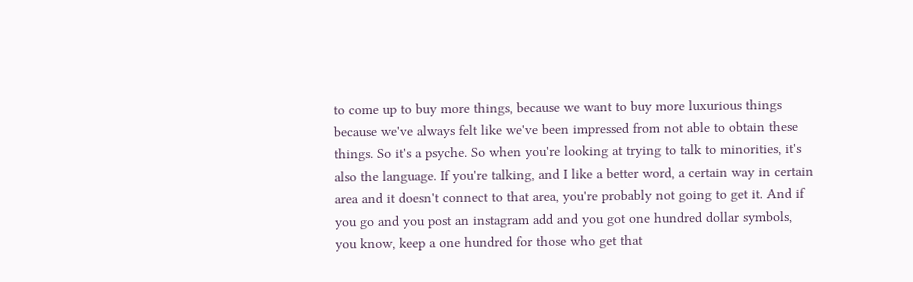to come up to buy more things, because we want to buy more luxurious things because we've always felt like we've been impressed from not able to obtain these things. So it's a psyche. So when you're looking at trying to talk to minorities, it's also the language. If you're talking, and I like a better word, a certain way in certain area and it doesn't connect to that area, you're probably not going to get it. And if you go and you post an instagram add and you got one hundred dollar symbols, you know, keep a one hundred for those who get that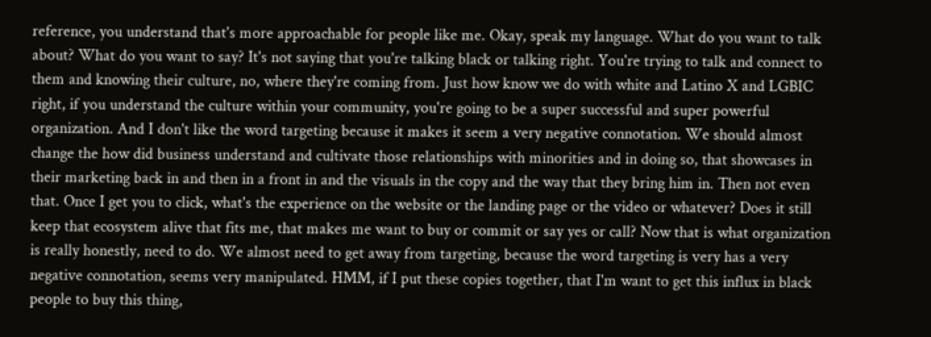reference, you understand that's more approachable for people like me. Okay, speak my language. What do you want to talk about? What do you want to say? It's not saying that you're talking black or talking right. You're trying to talk and connect to them and knowing their culture, no, where they're coming from. Just how know we do with white and Latino X and LGBIC right, if you understand the culture within your community, you're going to be a super successful and super powerful organization. And I don't like the word targeting because it makes it seem a very negative connotation. We should almost change the how did business understand and cultivate those relationships with minorities and in doing so, that showcases in their marketing back in and then in a front in and the visuals in the copy and the way that they bring him in. Then not even that. Once I get you to click, what's the experience on the website or the landing page or the video or whatever? Does it still keep that ecosystem alive that fits me, that makes me want to buy or commit or say yes or call? Now that is what organization is really honestly, need to do. We almost need to get away from targeting, because the word targeting is very has a very negative connotation, seems very manipulated. HMM, if I put these copies together, that I'm want to get this influx in black people to buy this thing,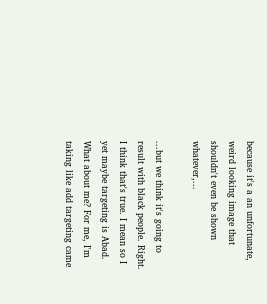because it's a an unfortunate, weird looking image that shouldn't even be shown whatever,...

...but we think it's going to result with black people. Right. I think that's true. I mean so I yet maybe targeting is Abad. What about me? For me, I'm taking like add targeting came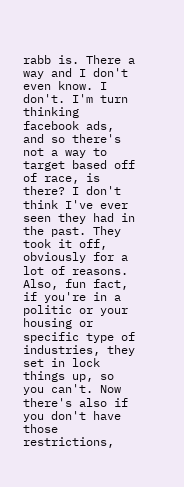rabb is. There a way and I don't even know. I don't. I'm turn thinking facebook ads, and so there's not a way to target based off of race, is there? I don't think I've ever seen they had in the past. They took it off, obviously for a lot of reasons. Also, fun fact, if you're in a politic or your housing or specific type of industries, they set in lock things up, so you can't. Now there's also if you don't have those restrictions,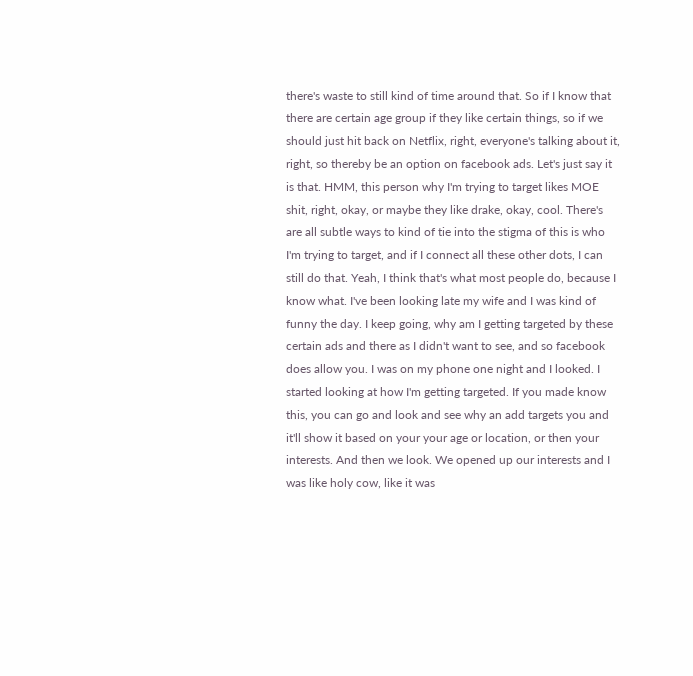there's waste to still kind of time around that. So if I know that there are certain age group if they like certain things, so if we should just hit back on Netflix, right, everyone's talking about it, right, so thereby be an option on facebook ads. Let's just say it is that. HMM, this person why I'm trying to target likes MOE shit, right, okay, or maybe they like drake, okay, cool. There's are all subtle ways to kind of tie into the stigma of this is who I'm trying to target, and if I connect all these other dots, I can still do that. Yeah, I think that's what most people do, because I know what. I've been looking late my wife and I was kind of funny the day. I keep going, why am I getting targeted by these certain ads and there as I didn't want to see, and so facebook does allow you. I was on my phone one night and I looked. I started looking at how I'm getting targeted. If you made know this, you can go and look and see why an add targets you and it'll show it based on your your age or location, or then your interests. And then we look. We opened up our interests and I was like holy cow, like it was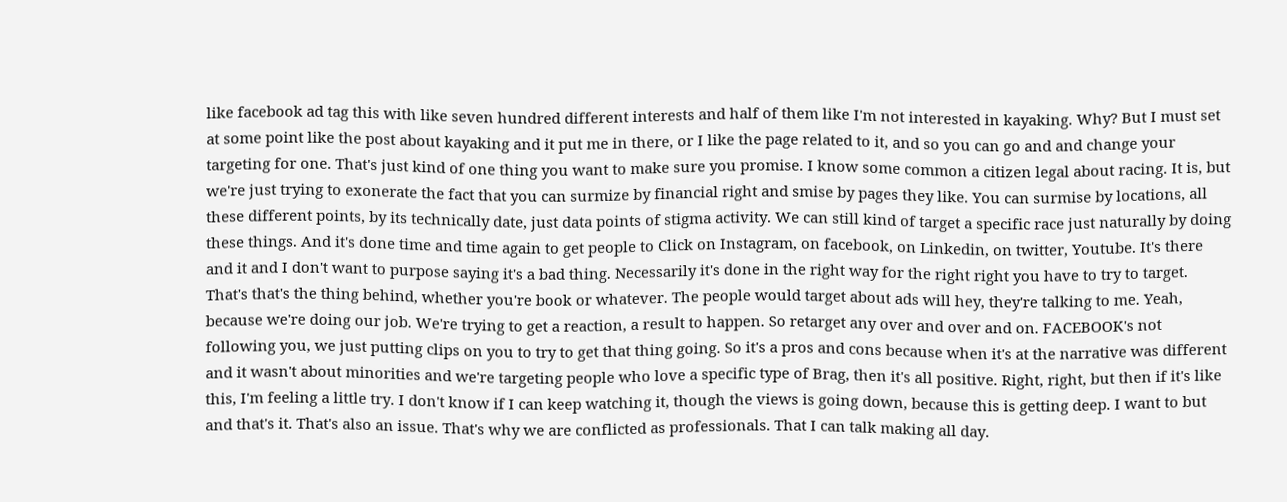like facebook ad tag this with like seven hundred different interests and half of them like I'm not interested in kayaking. Why? But I must set at some point like the post about kayaking and it put me in there, or I like the page related to it, and so you can go and and change your targeting for one. That's just kind of one thing you want to make sure you promise. I know some common a citizen legal about racing. It is, but we're just trying to exonerate the fact that you can surmize by financial right and smise by pages they like. You can surmise by locations, all these different points, by its technically date, just data points of stigma activity. We can still kind of target a specific race just naturally by doing these things. And it's done time and time again to get people to Click on Instagram, on facebook, on Linkedin, on twitter, Youtube. It's there and it and I don't want to purpose saying it's a bad thing. Necessarily it's done in the right way for the right right you have to try to target. That's that's the thing behind, whether you're book or whatever. The people would target about ads will hey, they're talking to me. Yeah, because we're doing our job. We're trying to get a reaction, a result to happen. So retarget any over and over and on. FACEBOOK's not following you, we just putting clips on you to try to get that thing going. So it's a pros and cons because when it's at the narrative was different and it wasn't about minorities and we're targeting people who love a specific type of Brag, then it's all positive. Right, right, but then if it's like this, I'm feeling a little try. I don't know if I can keep watching it, though the views is going down, because this is getting deep. I want to but and that's it. That's also an issue. That's why we are conflicted as professionals. That I can talk making all day.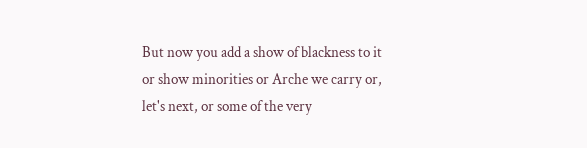But now you add a show of blackness to it or show minorities or Arche we carry or, let's next, or some of the very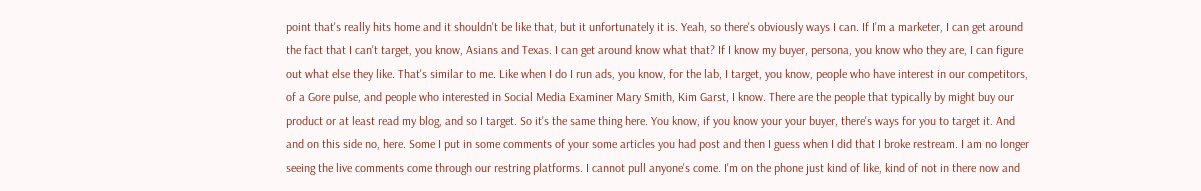point that's really hits home and it shouldn't be like that, but it unfortunately it is. Yeah, so there's obviously ways I can. If I'm a marketer, I can get around the fact that I can't target, you know, Asians and Texas. I can get around know what that? If I know my buyer, persona, you know who they are, I can figure out what else they like. That's similar to me. Like when I do I run ads, you know, for the lab, I target, you know, people who have interest in our competitors, of a Gore pulse, and people who interested in Social Media Examiner Mary Smith, Kim Garst, I know. There are the people that typically by might buy our product or at least read my blog, and so I target. So it's the same thing here. You know, if you know your your buyer, there's ways for you to target it. And and on this side no, here. Some I put in some comments of your some articles you had post and then I guess when I did that I broke restream. I am no longer seeing the live comments come through our restring platforms. I cannot pull anyone's come. I'm on the phone just kind of like, kind of not in there now and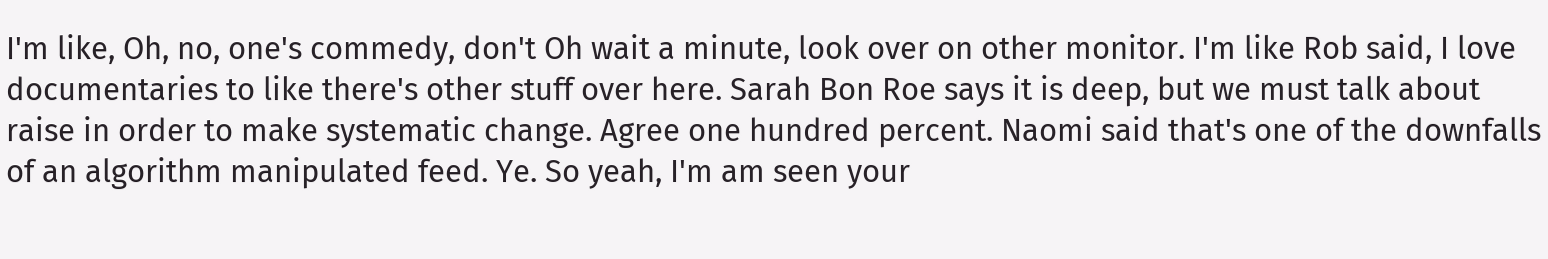I'm like, Oh, no, one's commedy, don't Oh wait a minute, look over on other monitor. I'm like Rob said, I love documentaries to like there's other stuff over here. Sarah Bon Roe says it is deep, but we must talk about raise in order to make systematic change. Agree one hundred percent. Naomi said that's one of the downfalls of an algorithm manipulated feed. Ye. So yeah, I'm am seen your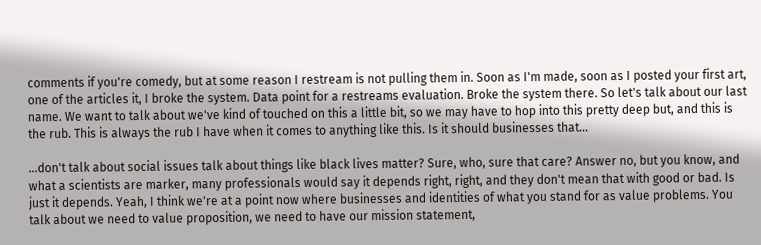comments if you're comedy, but at some reason I restream is not pulling them in. Soon as I'm made, soon as I posted your first art, one of the articles it, I broke the system. Data point for a restreams evaluation. Broke the system there. So let's talk about our last name. We want to talk about we've kind of touched on this a little bit, so we may have to hop into this pretty deep but, and this is the rub. This is always the rub I have when it comes to anything like this. Is it should businesses that...

...don't talk about social issues talk about things like black lives matter? Sure, who, sure that care? Answer no, but you know, and what a scientists are marker, many professionals would say it depends right, right, and they don't mean that with good or bad. Is just it depends. Yeah, I think we're at a point now where businesses and identities of what you stand for as value problems. You talk about we need to value proposition, we need to have our mission statement,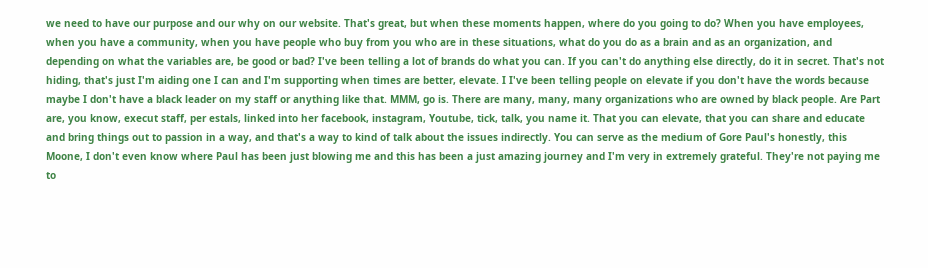we need to have our purpose and our why on our website. That's great, but when these moments happen, where do you going to do? When you have employees, when you have a community, when you have people who buy from you who are in these situations, what do you do as a brain and as an organization, and depending on what the variables are, be good or bad? I've been telling a lot of brands do what you can. If you can't do anything else directly, do it in secret. That's not hiding, that's just I'm aiding one I can and I'm supporting when times are better, elevate. I I've been telling people on elevate if you don't have the words because maybe I don't have a black leader on my staff or anything like that. MMM, go is. There are many, many, many organizations who are owned by black people. Are Part are, you know, execut staff, per estals, linked into her facebook, instagram, Youtube, tick, talk, you name it. That you can elevate, that you can share and educate and bring things out to passion in a way, and that's a way to kind of talk about the issues indirectly. You can serve as the medium of Gore Paul's honestly, this Moone, I don't even know where Paul has been just blowing me and this has been a just amazing journey and I'm very in extremely grateful. They're not paying me to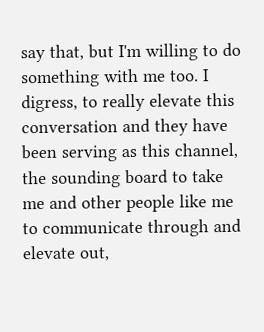say that, but I'm willing to do something with me too. I digress, to really elevate this conversation and they have been serving as this channel, the sounding board to take me and other people like me to communicate through and elevate out,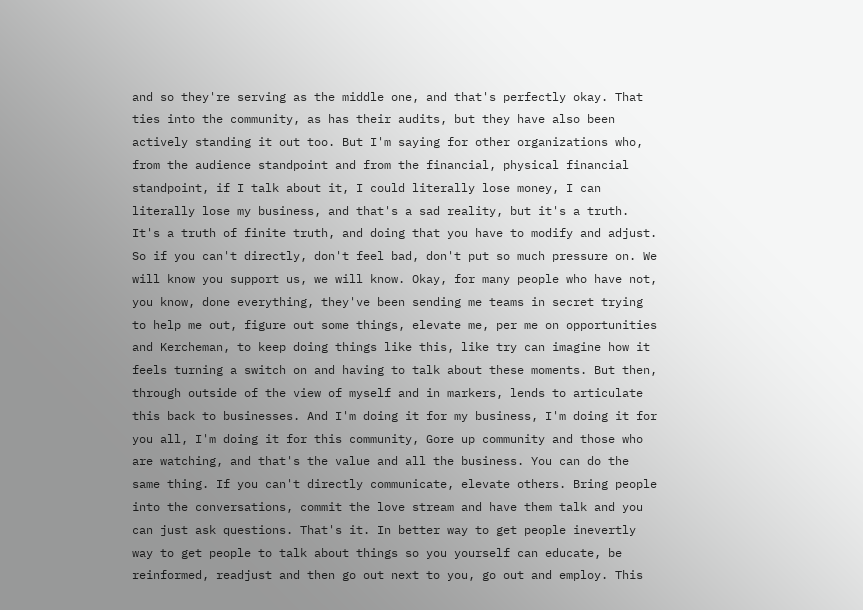and so they're serving as the middle one, and that's perfectly okay. That ties into the community, as has their audits, but they have also been actively standing it out too. But I'm saying for other organizations who, from the audience standpoint and from the financial, physical financial standpoint, if I talk about it, I could literally lose money, I can literally lose my business, and that's a sad reality, but it's a truth. It's a truth of finite truth, and doing that you have to modify and adjust. So if you can't directly, don't feel bad, don't put so much pressure on. We will know you support us, we will know. Okay, for many people who have not, you know, done everything, they've been sending me teams in secret trying to help me out, figure out some things, elevate me, per me on opportunities and Kercheman, to keep doing things like this, like try can imagine how it feels turning a switch on and having to talk about these moments. But then, through outside of the view of myself and in markers, lends to articulate this back to businesses. And I'm doing it for my business, I'm doing it for you all, I'm doing it for this community, Gore up community and those who are watching, and that's the value and all the business. You can do the same thing. If you can't directly communicate, elevate others. Bring people into the conversations, commit the love stream and have them talk and you can just ask questions. That's it. In better way to get people inevertly way to get people to talk about things so you yourself can educate, be reinformed, readjust and then go out next to you, go out and employ. This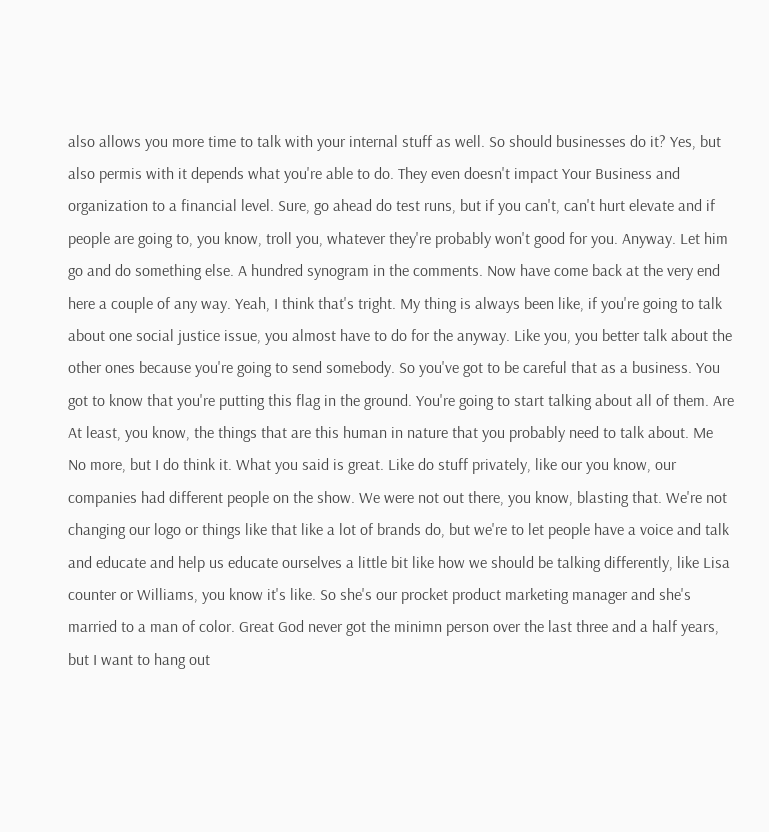also allows you more time to talk with your internal stuff as well. So should businesses do it? Yes, but also permis with it depends what you're able to do. They even doesn't impact Your Business and organization to a financial level. Sure, go ahead do test runs, but if you can't, can't hurt elevate and if people are going to, you know, troll you, whatever they're probably won't good for you. Anyway. Let him go and do something else. A hundred synogram in the comments. Now have come back at the very end here a couple of any way. Yeah, I think that's tright. My thing is always been like, if you're going to talk about one social justice issue, you almost have to do for the anyway. Like you, you better talk about the other ones because you're going to send somebody. So you've got to be careful that as a business. You got to know that you're putting this flag in the ground. You're going to start talking about all of them. Are At least, you know, the things that are this human in nature that you probably need to talk about. Me No more, but I do think it. What you said is great. Like do stuff privately, like our you know, our companies had different people on the show. We were not out there, you know, blasting that. We're not changing our logo or things like that like a lot of brands do, but we're to let people have a voice and talk and educate and help us educate ourselves a little bit like how we should be talking differently, like Lisa counter or Williams, you know it's like. So she's our procket product marketing manager and she's married to a man of color. Great God never got the minimn person over the last three and a half years, but I want to hang out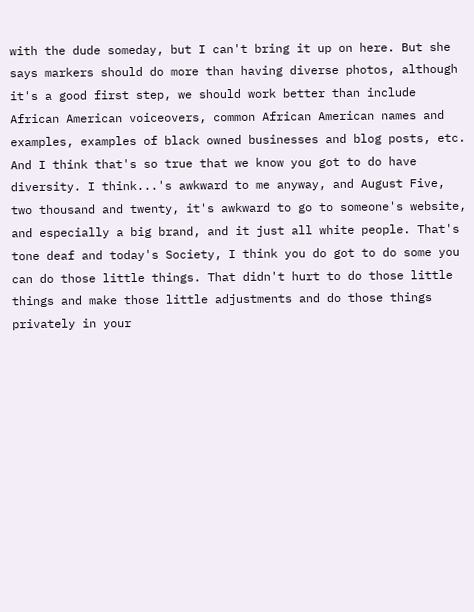with the dude someday, but I can't bring it up on here. But she says markers should do more than having diverse photos, although it's a good first step, we should work better than include African American voiceovers, common African American names and examples, examples of black owned businesses and blog posts, etc. And I think that's so true that we know you got to do have diversity. I think...'s awkward to me anyway, and August Five, two thousand and twenty, it's awkward to go to someone's website, and especially a big brand, and it just all white people. That's tone deaf and today's Society, I think you do got to do some you can do those little things. That didn't hurt to do those little things and make those little adjustments and do those things privately in your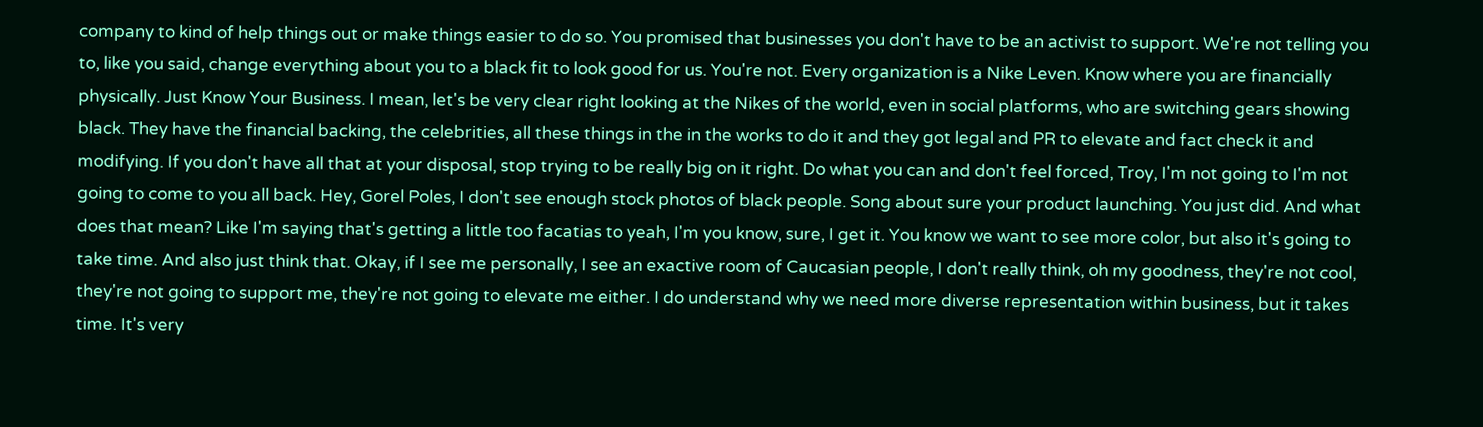company to kind of help things out or make things easier to do so. You promised that businesses you don't have to be an activist to support. We're not telling you to, like you said, change everything about you to a black fit to look good for us. You're not. Every organization is a Nike Leven. Know where you are financially physically. Just Know Your Business. I mean, let's be very clear right looking at the Nikes of the world, even in social platforms, who are switching gears showing black. They have the financial backing, the celebrities, all these things in the in the works to do it and they got legal and PR to elevate and fact check it and modifying. If you don't have all that at your disposal, stop trying to be really big on it right. Do what you can and don't feel forced, Troy, I'm not going to I'm not going to come to you all back. Hey, Gorel Poles, I don't see enough stock photos of black people. Song about sure your product launching. You just did. And what does that mean? Like I'm saying that's getting a little too facatias to yeah, I'm you know, sure, I get it. You know we want to see more color, but also it's going to take time. And also just think that. Okay, if I see me personally, I see an exactive room of Caucasian people, I don't really think, oh my goodness, they're not cool, they're not going to support me, they're not going to elevate me either. I do understand why we need more diverse representation within business, but it takes time. It's very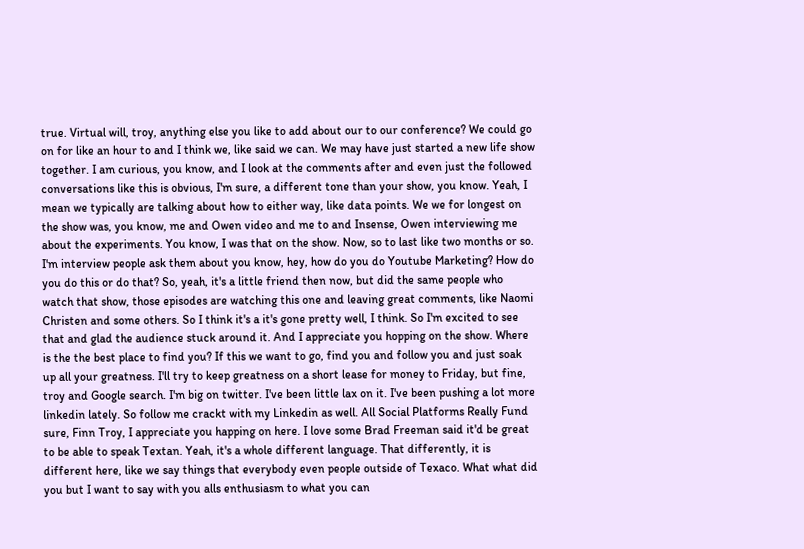true. Virtual will, troy, anything else you like to add about our to our conference? We could go on for like an hour to and I think we, like said we can. We may have just started a new life show together. I am curious, you know, and I look at the comments after and even just the followed conversations like this is obvious, I'm sure, a different tone than your show, you know. Yeah, I mean we typically are talking about how to either way, like data points. We we for longest on the show was, you know, me and Owen video and me to and Insense, Owen interviewing me about the experiments. You know, I was that on the show. Now, so to last like two months or so. I'm interview people ask them about you know, hey, how do you do Youtube Marketing? How do you do this or do that? So, yeah, it's a little friend then now, but did the same people who watch that show, those episodes are watching this one and leaving great comments, like Naomi Christen and some others. So I think it's a it's gone pretty well, I think. So I'm excited to see that and glad the audience stuck around it. And I appreciate you hopping on the show. Where is the the best place to find you? If this we want to go, find you and follow you and just soak up all your greatness. I'll try to keep greatness on a short lease for money to Friday, but fine, troy and Google search. I'm big on twitter. I've been little lax on it. I've been pushing a lot more linkedin lately. So follow me crackt with my Linkedin as well. All Social Platforms Really Fund sure, Finn Troy, I appreciate you happing on here. I love some Brad Freeman said it'd be great to be able to speak Textan. Yeah, it's a whole different language. That differently, it is different here, like we say things that everybody even people outside of Texaco. What what did you but I want to say with you alls enthusiasm to what you can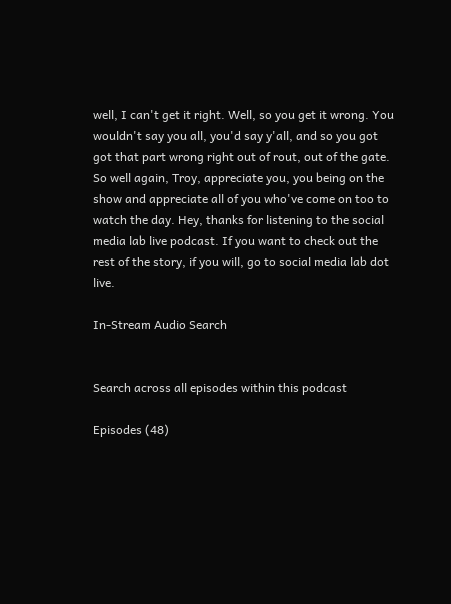well, I can't get it right. Well, so you get it wrong. You wouldn't say you all, you'd say y'all, and so you got got that part wrong right out of rout, out of the gate. So well again, Troy, appreciate you, you being on the show and appreciate all of you who've come on too to watch the day. Hey, thanks for listening to the social media lab live podcast. If you want to check out the rest of the story, if you will, go to social media lab dot live.

In-Stream Audio Search


Search across all episodes within this podcast

Episodes (48)